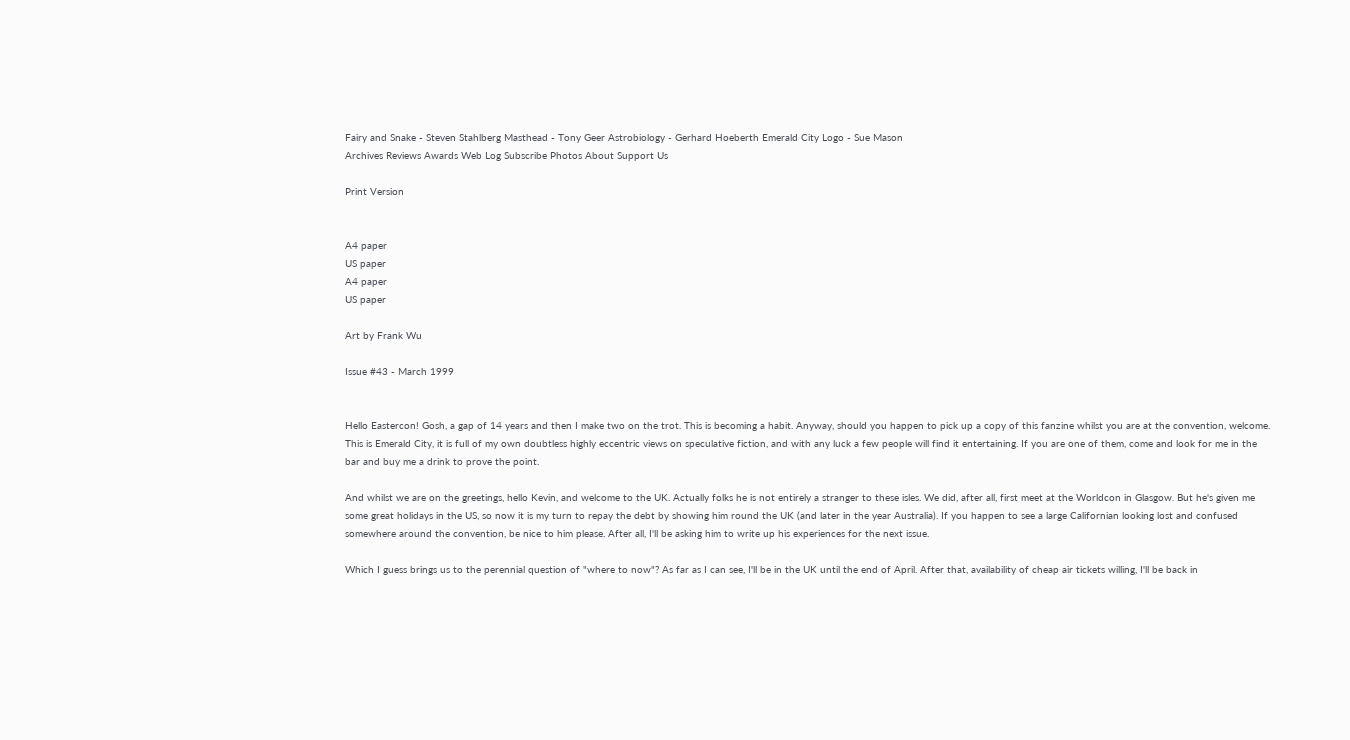Fairy and Snake - Steven Stahlberg Masthead - Tony Geer Astrobiology - Gerhard Hoeberth Emerald City Logo - Sue Mason
Archives Reviews Awards Web Log Subscribe Photos About Support Us

Print Version


A4 paper
US paper
A4 paper
US paper

Art by Frank Wu

Issue #43 - March 1999


Hello Eastercon! Gosh, a gap of 14 years and then I make two on the trot. This is becoming a habit. Anyway, should you happen to pick up a copy of this fanzine whilst you are at the convention, welcome. This is Emerald City, it is full of my own doubtless highly eccentric views on speculative fiction, and with any luck a few people will find it entertaining. If you are one of them, come and look for me in the bar and buy me a drink to prove the point.

And whilst we are on the greetings, hello Kevin, and welcome to the UK. Actually folks he is not entirely a stranger to these isles. We did, after all, first meet at the Worldcon in Glasgow. But he's given me some great holidays in the US, so now it is my turn to repay the debt by showing him round the UK (and later in the year Australia). If you happen to see a large Californian looking lost and confused somewhere around the convention, be nice to him please. After all, I'll be asking him to write up his experiences for the next issue.

Which I guess brings us to the perennial question of "where to now"? As far as I can see, I'll be in the UK until the end of April. After that, availability of cheap air tickets willing, I'll be back in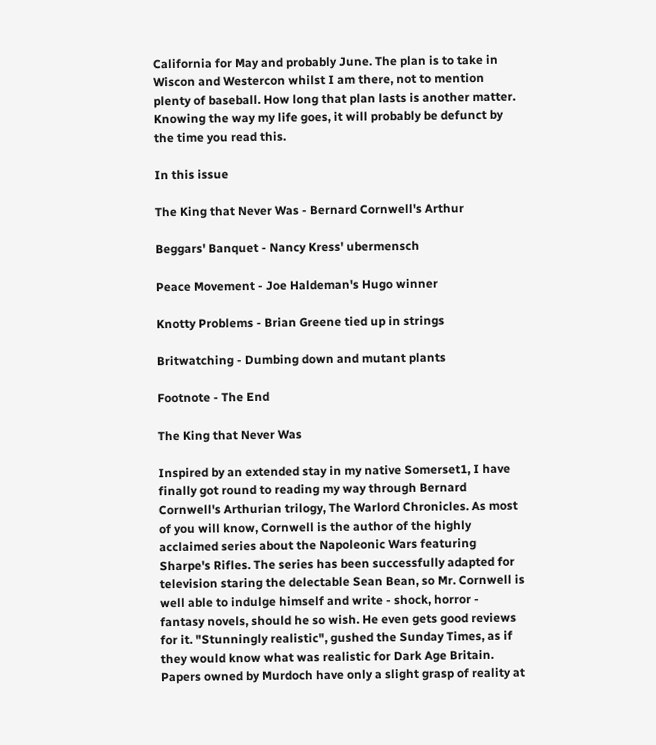California for May and probably June. The plan is to take in Wiscon and Westercon whilst I am there, not to mention plenty of baseball. How long that plan lasts is another matter. Knowing the way my life goes, it will probably be defunct by the time you read this.

In this issue

The King that Never Was - Bernard Cornwell's Arthur

Beggars' Banquet - Nancy Kress' ubermensch

Peace Movement - Joe Haldeman's Hugo winner

Knotty Problems - Brian Greene tied up in strings

Britwatching - Dumbing down and mutant plants

Footnote - The End

The King that Never Was

Inspired by an extended stay in my native Somerset1, I have finally got round to reading my way through Bernard Cornwell's Arthurian trilogy, The Warlord Chronicles. As most of you will know, Cornwell is the author of the highly acclaimed series about the Napoleonic Wars featuring Sharpe's Rifles. The series has been successfully adapted for television staring the delectable Sean Bean, so Mr. Cornwell is well able to indulge himself and write - shock, horror - fantasy novels, should he so wish. He even gets good reviews for it. "Stunningly realistic", gushed the Sunday Times, as if they would know what was realistic for Dark Age Britain. Papers owned by Murdoch have only a slight grasp of reality at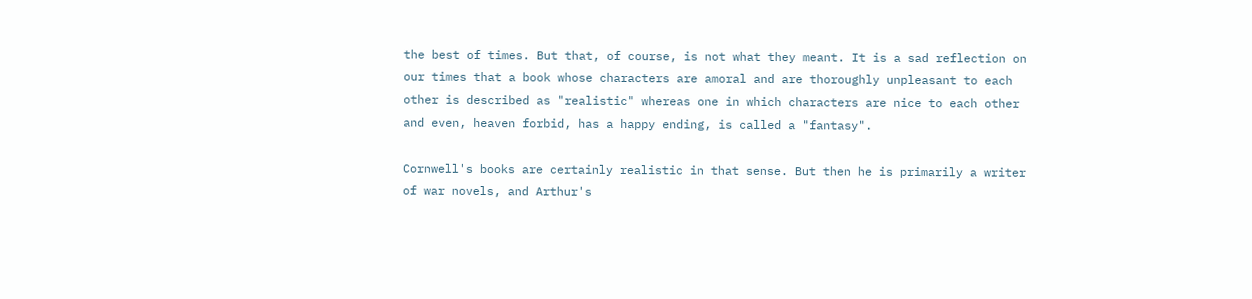the best of times. But that, of course, is not what they meant. It is a sad reflection on our times that a book whose characters are amoral and are thoroughly unpleasant to each other is described as "realistic" whereas one in which characters are nice to each other and even, heaven forbid, has a happy ending, is called a "fantasy".

Cornwell's books are certainly realistic in that sense. But then he is primarily a writer of war novels, and Arthur's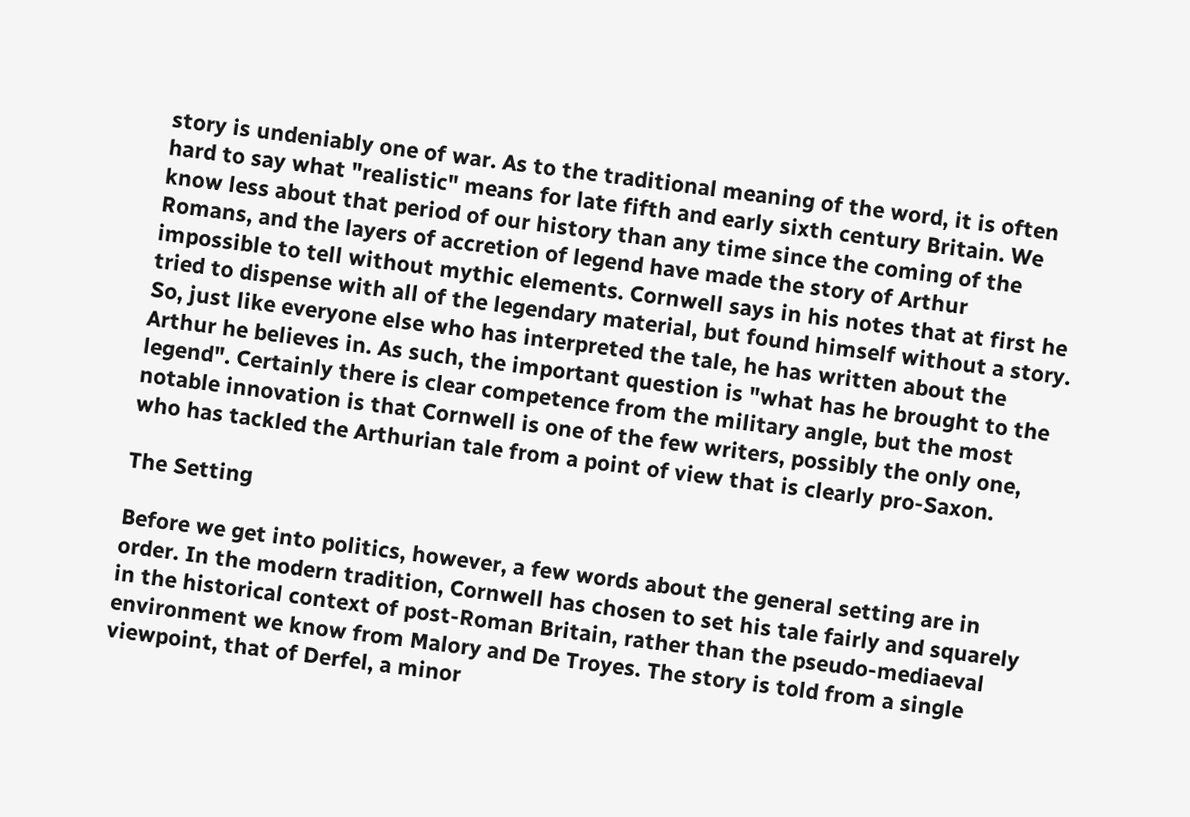story is undeniably one of war. As to the traditional meaning of the word, it is often hard to say what "realistic" means for late fifth and early sixth century Britain. We know less about that period of our history than any time since the coming of the Romans, and the layers of accretion of legend have made the story of Arthur impossible to tell without mythic elements. Cornwell says in his notes that at first he tried to dispense with all of the legendary material, but found himself without a story. So, just like everyone else who has interpreted the tale, he has written about the Arthur he believes in. As such, the important question is "what has he brought to the legend". Certainly there is clear competence from the military angle, but the most notable innovation is that Cornwell is one of the few writers, possibly the only one, who has tackled the Arthurian tale from a point of view that is clearly pro-Saxon.

The Setting

Before we get into politics, however, a few words about the general setting are in order. In the modern tradition, Cornwell has chosen to set his tale fairly and squarely in the historical context of post-Roman Britain, rather than the pseudo-mediaeval environment we know from Malory and De Troyes. The story is told from a single viewpoint, that of Derfel, a minor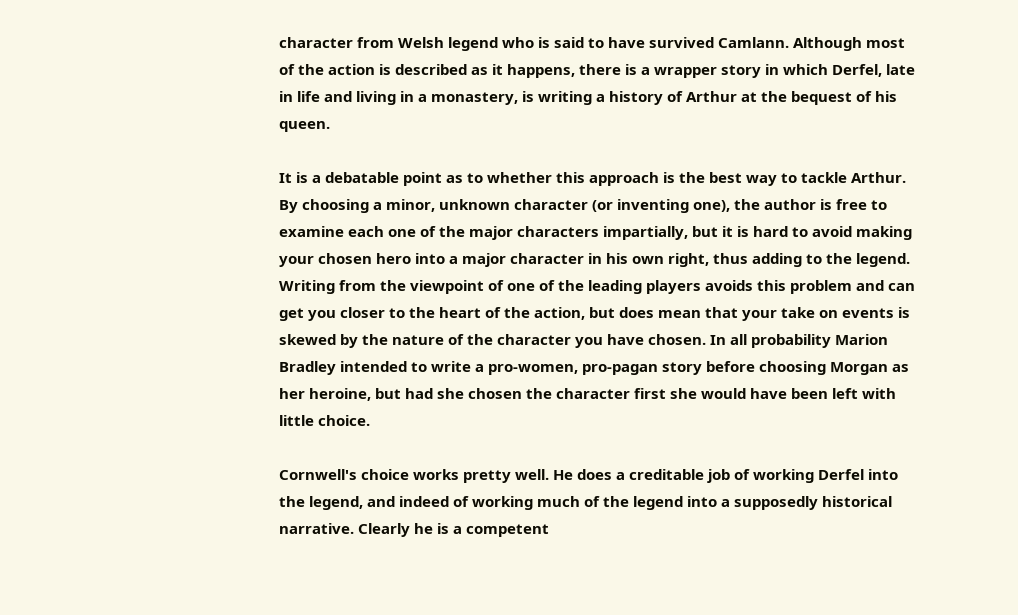character from Welsh legend who is said to have survived Camlann. Although most of the action is described as it happens, there is a wrapper story in which Derfel, late in life and living in a monastery, is writing a history of Arthur at the bequest of his queen.

It is a debatable point as to whether this approach is the best way to tackle Arthur. By choosing a minor, unknown character (or inventing one), the author is free to examine each one of the major characters impartially, but it is hard to avoid making your chosen hero into a major character in his own right, thus adding to the legend. Writing from the viewpoint of one of the leading players avoids this problem and can get you closer to the heart of the action, but does mean that your take on events is skewed by the nature of the character you have chosen. In all probability Marion Bradley intended to write a pro-women, pro-pagan story before choosing Morgan as her heroine, but had she chosen the character first she would have been left with little choice.

Cornwell's choice works pretty well. He does a creditable job of working Derfel into the legend, and indeed of working much of the legend into a supposedly historical narrative. Clearly he is a competent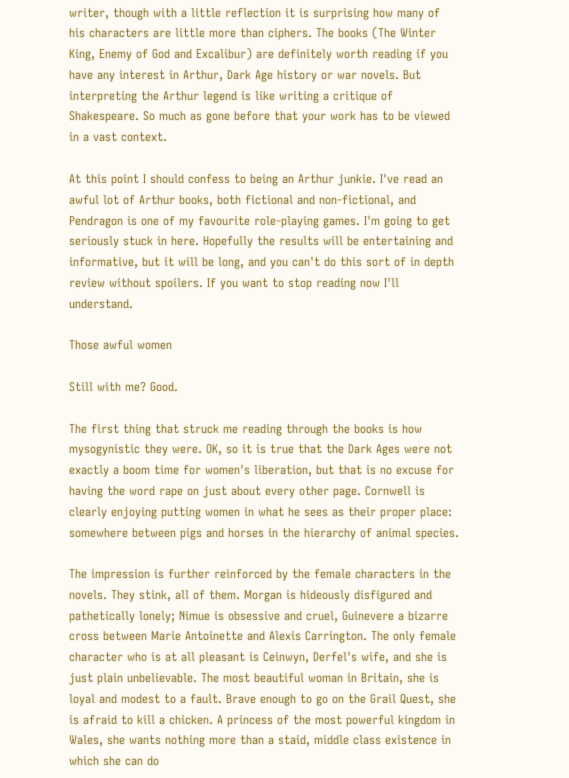writer, though with a little reflection it is surprising how many of his characters are little more than ciphers. The books (The Winter King, Enemy of God and Excalibur) are definitely worth reading if you have any interest in Arthur, Dark Age history or war novels. But interpreting the Arthur legend is like writing a critique of Shakespeare. So much as gone before that your work has to be viewed in a vast context.

At this point I should confess to being an Arthur junkie. I've read an awful lot of Arthur books, both fictional and non-fictional, and Pendragon is one of my favourite role-playing games. I'm going to get seriously stuck in here. Hopefully the results will be entertaining and informative, but it will be long, and you can't do this sort of in depth review without spoilers. If you want to stop reading now I'll understand.

Those awful women

Still with me? Good.

The first thing that struck me reading through the books is how mysogynistic they were. OK, so it is true that the Dark Ages were not exactly a boom time for women's liberation, but that is no excuse for having the word rape on just about every other page. Cornwell is clearly enjoying putting women in what he sees as their proper place: somewhere between pigs and horses in the hierarchy of animal species.

The impression is further reinforced by the female characters in the novels. They stink, all of them. Morgan is hideously disfigured and pathetically lonely; Nimue is obsessive and cruel, Guinevere a bizarre cross between Marie Antoinette and Alexis Carrington. The only female character who is at all pleasant is Ceinwyn, Derfel's wife, and she is just plain unbelievable. The most beautiful woman in Britain, she is loyal and modest to a fault. Brave enough to go on the Grail Quest, she is afraid to kill a chicken. A princess of the most powerful kingdom in Wales, she wants nothing more than a staid, middle class existence in which she can do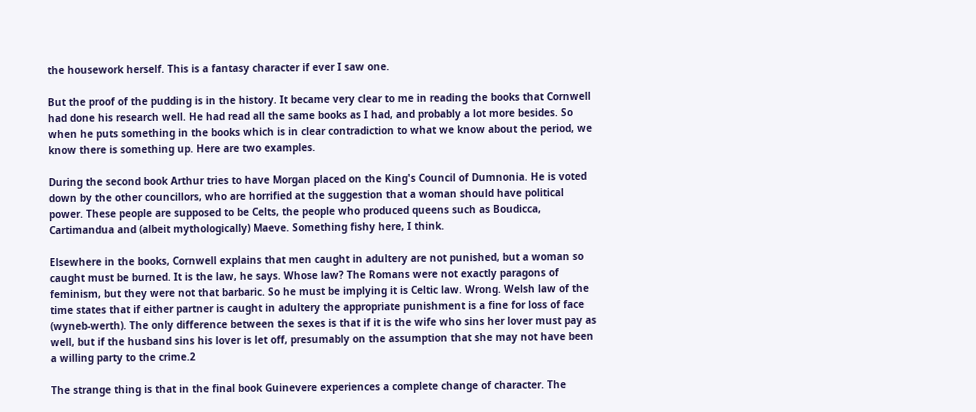the housework herself. This is a fantasy character if ever I saw one.

But the proof of the pudding is in the history. It became very clear to me in reading the books that Cornwell had done his research well. He had read all the same books as I had, and probably a lot more besides. So when he puts something in the books which is in clear contradiction to what we know about the period, we know there is something up. Here are two examples.

During the second book Arthur tries to have Morgan placed on the King's Council of Dumnonia. He is voted down by the other councillors, who are horrified at the suggestion that a woman should have political power. These people are supposed to be Celts, the people who produced queens such as Boudicca, Cartimandua and (albeit mythologically) Maeve. Something fishy here, I think.

Elsewhere in the books, Cornwell explains that men caught in adultery are not punished, but a woman so caught must be burned. It is the law, he says. Whose law? The Romans were not exactly paragons of feminism, but they were not that barbaric. So he must be implying it is Celtic law. Wrong. Welsh law of the time states that if either partner is caught in adultery the appropriate punishment is a fine for loss of face (wyneb-werth). The only difference between the sexes is that if it is the wife who sins her lover must pay as well, but if the husband sins his lover is let off, presumably on the assumption that she may not have been a willing party to the crime.2

The strange thing is that in the final book Guinevere experiences a complete change of character. The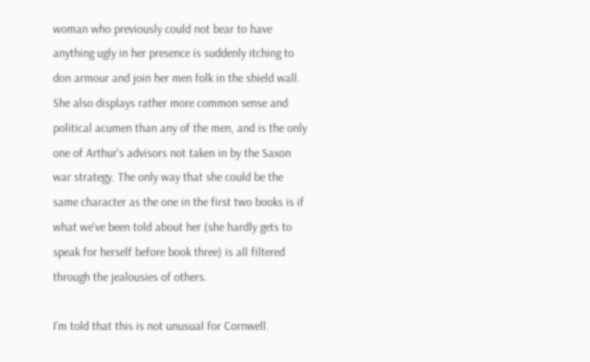woman who previously could not bear to have anything ugly in her presence is suddenly itching to don armour and join her men folk in the shield wall. She also displays rather more common sense and political acumen than any of the men, and is the only one of Arthur's advisors not taken in by the Saxon war strategy. The only way that she could be the same character as the one in the first two books is if what we've been told about her (she hardly gets to speak for herself before book three) is all filtered through the jealousies of others.

I'm told that this is not unusual for Cornwell.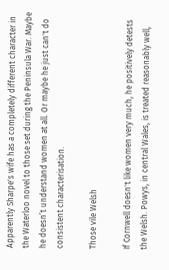Apparently Sharpe's wife has a completely different character in the Waterloo novel to those set during the Peninsula War. Maybe he doesn’t understand women at all. Or maybe he just can't do consistent characterisation.

Those vile Welsh

If Cornwell doesn't like women very much, he positively detests the Welsh. Powys, in central Wales, is treated reasonably well,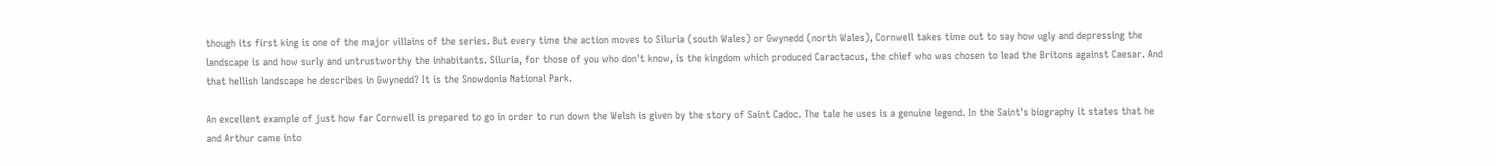though its first king is one of the major villains of the series. But every time the action moves to Siluria (south Wales) or Gwynedd (north Wales), Cornwell takes time out to say how ugly and depressing the landscape is and how surly and untrustworthy the inhabitants. Siluria, for those of you who don't know, is the kingdom which produced Caractacus, the chief who was chosen to lead the Britons against Caesar. And that hellish landscape he describes in Gwynedd? It is the Snowdonia National Park.

An excellent example of just how far Cornwell is prepared to go in order to run down the Welsh is given by the story of Saint Cadoc. The tale he uses is a genuine legend. In the Saint's biography it states that he and Arthur came into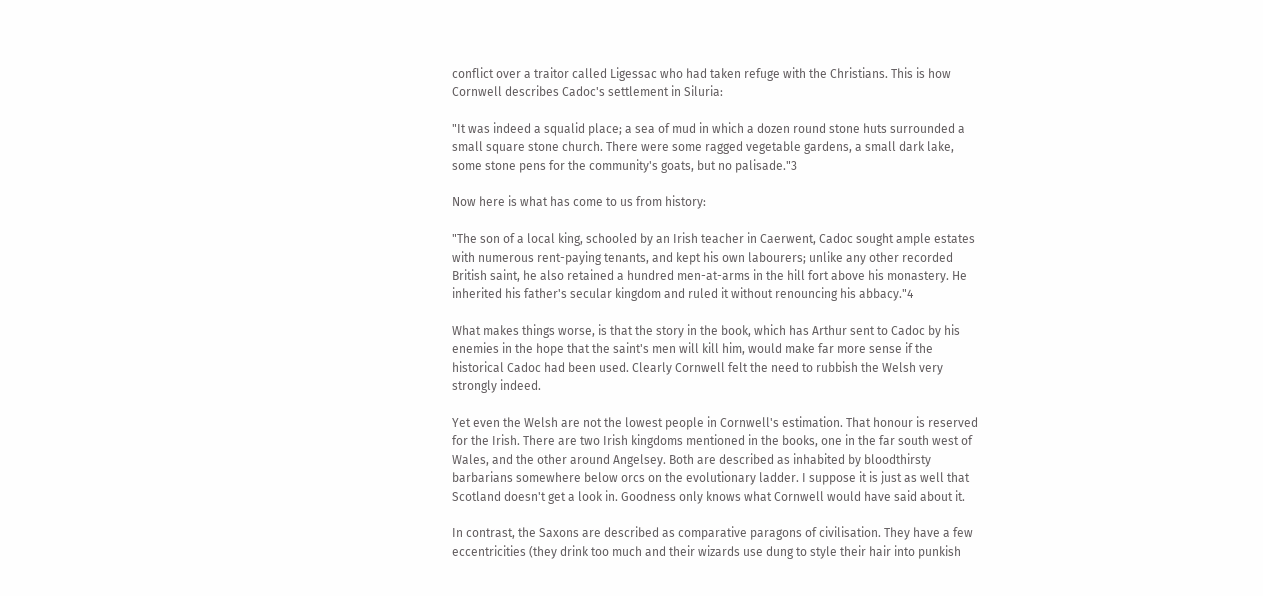conflict over a traitor called Ligessac who had taken refuge with the Christians. This is how Cornwell describes Cadoc's settlement in Siluria:

"It was indeed a squalid place; a sea of mud in which a dozen round stone huts surrounded a small square stone church. There were some ragged vegetable gardens, a small dark lake, some stone pens for the community's goats, but no palisade."3

Now here is what has come to us from history:

"The son of a local king, schooled by an Irish teacher in Caerwent, Cadoc sought ample estates with numerous rent-paying tenants, and kept his own labourers; unlike any other recorded British saint, he also retained a hundred men-at-arms in the hill fort above his monastery. He inherited his father's secular kingdom and ruled it without renouncing his abbacy."4

What makes things worse, is that the story in the book, which has Arthur sent to Cadoc by his enemies in the hope that the saint's men will kill him, would make far more sense if the historical Cadoc had been used. Clearly Cornwell felt the need to rubbish the Welsh very strongly indeed.

Yet even the Welsh are not the lowest people in Cornwell's estimation. That honour is reserved for the Irish. There are two Irish kingdoms mentioned in the books, one in the far south west of Wales, and the other around Angelsey. Both are described as inhabited by bloodthirsty barbarians somewhere below orcs on the evolutionary ladder. I suppose it is just as well that Scotland doesn't get a look in. Goodness only knows what Cornwell would have said about it.

In contrast, the Saxons are described as comparative paragons of civilisation. They have a few eccentricities (they drink too much and their wizards use dung to style their hair into punkish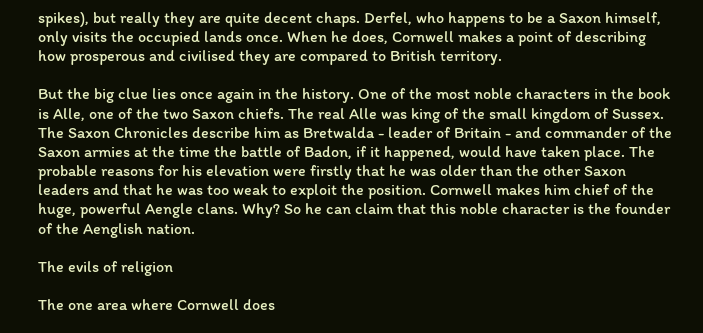spikes), but really they are quite decent chaps. Derfel, who happens to be a Saxon himself, only visits the occupied lands once. When he does, Cornwell makes a point of describing how prosperous and civilised they are compared to British territory.

But the big clue lies once again in the history. One of the most noble characters in the book is Alle, one of the two Saxon chiefs. The real Alle was king of the small kingdom of Sussex. The Saxon Chronicles describe him as Bretwalda - leader of Britain - and commander of the Saxon armies at the time the battle of Badon, if it happened, would have taken place. The probable reasons for his elevation were firstly that he was older than the other Saxon leaders and that he was too weak to exploit the position. Cornwell makes him chief of the huge, powerful Aengle clans. Why? So he can claim that this noble character is the founder of the Aenglish nation.

The evils of religion

The one area where Cornwell does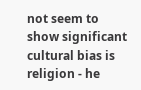not seem to show significant cultural bias is religion - he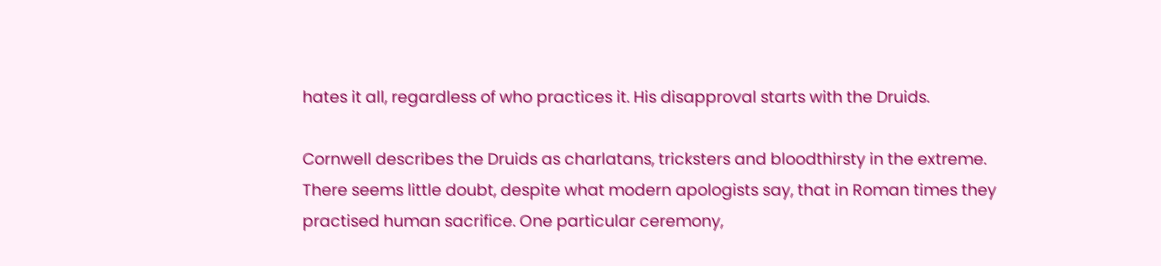hates it all, regardless of who practices it. His disapproval starts with the Druids.

Cornwell describes the Druids as charlatans, tricksters and bloodthirsty in the extreme. There seems little doubt, despite what modern apologists say, that in Roman times they practised human sacrifice. One particular ceremony,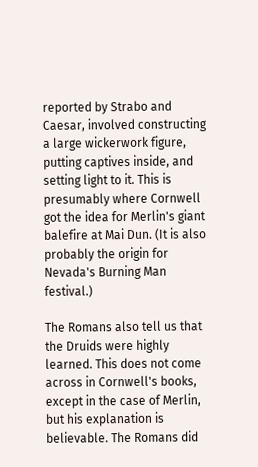reported by Strabo and Caesar, involved constructing a large wickerwork figure, putting captives inside, and setting light to it. This is presumably where Cornwell got the idea for Merlin's giant balefire at Mai Dun. (It is also probably the origin for Nevada's Burning Man festival.)

The Romans also tell us that the Druids were highly learned. This does not come across in Cornwell's books, except in the case of Merlin, but his explanation is believable. The Romans did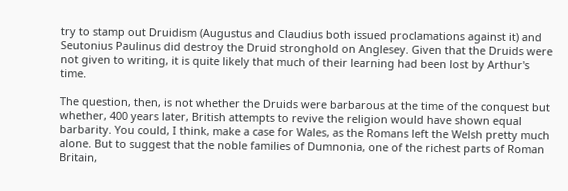try to stamp out Druidism (Augustus and Claudius both issued proclamations against it) and Seutonius Paulinus did destroy the Druid stronghold on Anglesey. Given that the Druids were not given to writing, it is quite likely that much of their learning had been lost by Arthur's time.

The question, then, is not whether the Druids were barbarous at the time of the conquest but whether, 400 years later, British attempts to revive the religion would have shown equal barbarity. You could, I think, make a case for Wales, as the Romans left the Welsh pretty much alone. But to suggest that the noble families of Dumnonia, one of the richest parts of Roman Britain,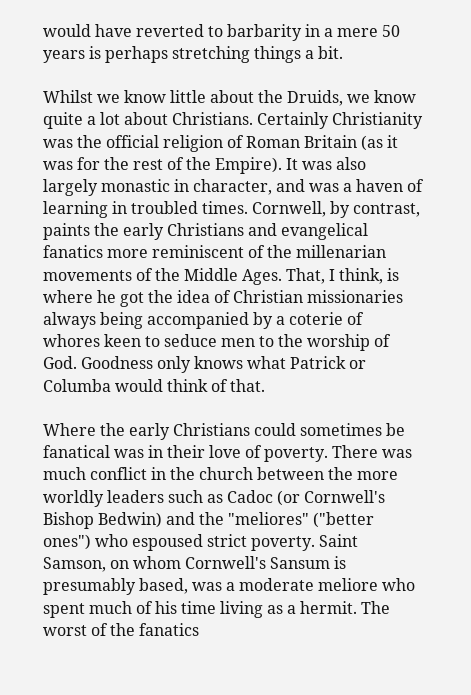would have reverted to barbarity in a mere 50 years is perhaps stretching things a bit.

Whilst we know little about the Druids, we know quite a lot about Christians. Certainly Christianity was the official religion of Roman Britain (as it was for the rest of the Empire). It was also largely monastic in character, and was a haven of learning in troubled times. Cornwell, by contrast, paints the early Christians and evangelical fanatics more reminiscent of the millenarian movements of the Middle Ages. That, I think, is where he got the idea of Christian missionaries always being accompanied by a coterie of whores keen to seduce men to the worship of God. Goodness only knows what Patrick or Columba would think of that.

Where the early Christians could sometimes be fanatical was in their love of poverty. There was much conflict in the church between the more worldly leaders such as Cadoc (or Cornwell's Bishop Bedwin) and the "meliores" ("better ones") who espoused strict poverty. Saint Samson, on whom Cornwell's Sansum is presumably based, was a moderate meliore who spent much of his time living as a hermit. The worst of the fanatics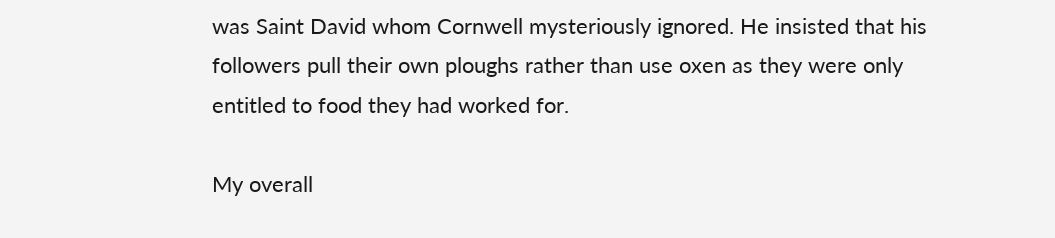was Saint David whom Cornwell mysteriously ignored. He insisted that his followers pull their own ploughs rather than use oxen as they were only entitled to food they had worked for.

My overall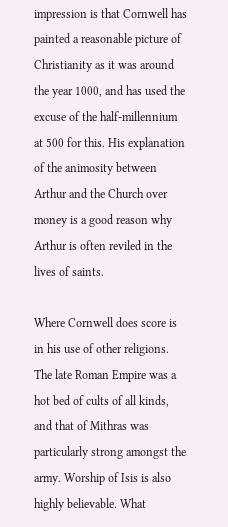impression is that Cornwell has painted a reasonable picture of Christianity as it was around the year 1000, and has used the excuse of the half-millennium at 500 for this. His explanation of the animosity between Arthur and the Church over money is a good reason why Arthur is often reviled in the lives of saints.

Where Cornwell does score is in his use of other religions. The late Roman Empire was a hot bed of cults of all kinds, and that of Mithras was particularly strong amongst the army. Worship of Isis is also highly believable. What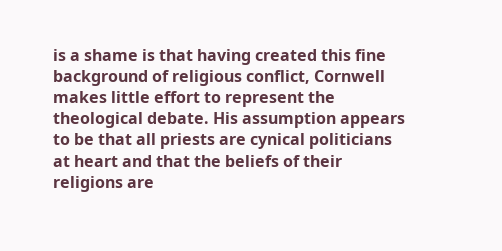is a shame is that having created this fine background of religious conflict, Cornwell makes little effort to represent the theological debate. His assumption appears to be that all priests are cynical politicians at heart and that the beliefs of their religions are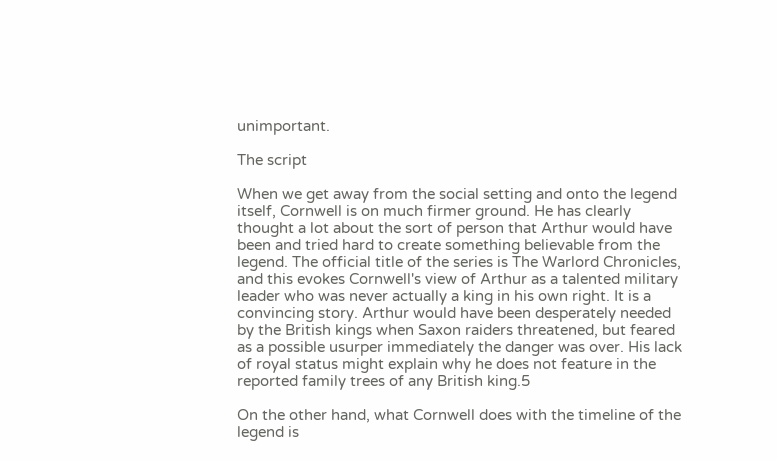unimportant.

The script

When we get away from the social setting and onto the legend itself, Cornwell is on much firmer ground. He has clearly thought a lot about the sort of person that Arthur would have been and tried hard to create something believable from the legend. The official title of the series is The Warlord Chronicles, and this evokes Cornwell's view of Arthur as a talented military leader who was never actually a king in his own right. It is a convincing story. Arthur would have been desperately needed by the British kings when Saxon raiders threatened, but feared as a possible usurper immediately the danger was over. His lack of royal status might explain why he does not feature in the reported family trees of any British king.5

On the other hand, what Cornwell does with the timeline of the legend is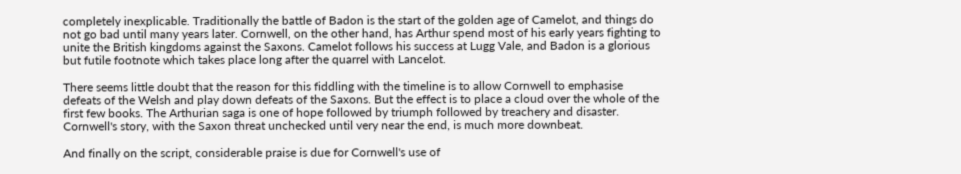completely inexplicable. Traditionally the battle of Badon is the start of the golden age of Camelot, and things do not go bad until many years later. Cornwell, on the other hand, has Arthur spend most of his early years fighting to unite the British kingdoms against the Saxons. Camelot follows his success at Lugg Vale, and Badon is a glorious but futile footnote which takes place long after the quarrel with Lancelot.

There seems little doubt that the reason for this fiddling with the timeline is to allow Cornwell to emphasise defeats of the Welsh and play down defeats of the Saxons. But the effect is to place a cloud over the whole of the first few books. The Arthurian saga is one of hope followed by triumph followed by treachery and disaster. Cornwell's story, with the Saxon threat unchecked until very near the end, is much more downbeat.

And finally on the script, considerable praise is due for Cornwell's use of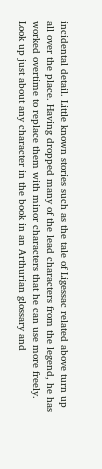incidental detail. Little known stories such as the tale of Ligessac related above turn up all over the place. Having dropped many of the lead characters from the legend, he has worked overtime to replace them with minor characters that he can use more freely. Look up just about any character in the book in an Arthurian glossary and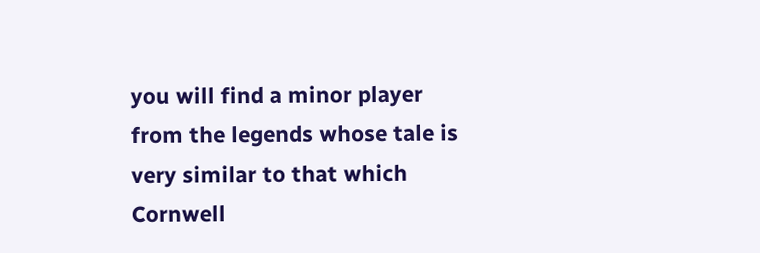you will find a minor player from the legends whose tale is very similar to that which Cornwell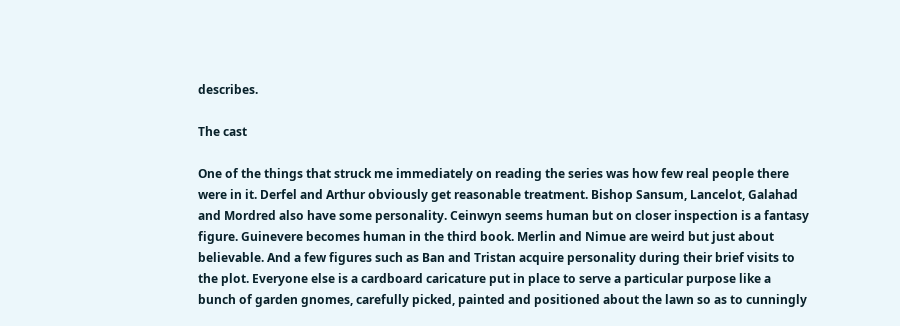describes.

The cast

One of the things that struck me immediately on reading the series was how few real people there were in it. Derfel and Arthur obviously get reasonable treatment. Bishop Sansum, Lancelot, Galahad and Mordred also have some personality. Ceinwyn seems human but on closer inspection is a fantasy figure. Guinevere becomes human in the third book. Merlin and Nimue are weird but just about believable. And a few figures such as Ban and Tristan acquire personality during their brief visits to the plot. Everyone else is a cardboard caricature put in place to serve a particular purpose like a bunch of garden gnomes, carefully picked, painted and positioned about the lawn so as to cunningly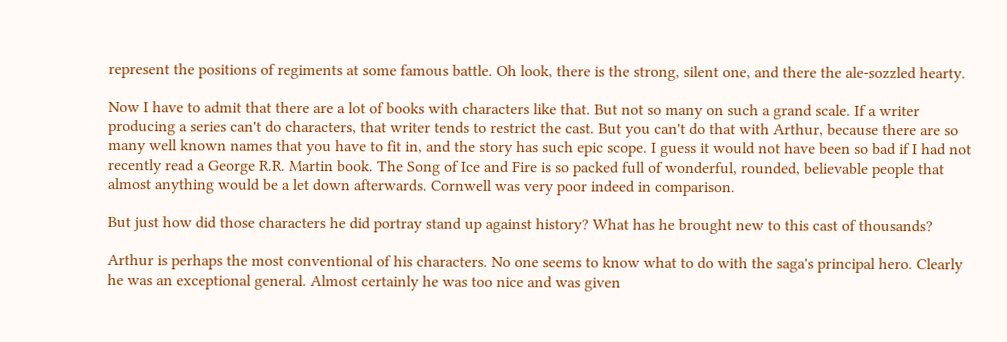represent the positions of regiments at some famous battle. Oh look, there is the strong, silent one, and there the ale-sozzled hearty.

Now I have to admit that there are a lot of books with characters like that. But not so many on such a grand scale. If a writer producing a series can't do characters, that writer tends to restrict the cast. But you can't do that with Arthur, because there are so many well known names that you have to fit in, and the story has such epic scope. I guess it would not have been so bad if I had not recently read a George R.R. Martin book. The Song of Ice and Fire is so packed full of wonderful, rounded, believable people that almost anything would be a let down afterwards. Cornwell was very poor indeed in comparison.

But just how did those characters he did portray stand up against history? What has he brought new to this cast of thousands?

Arthur is perhaps the most conventional of his characters. No one seems to know what to do with the saga's principal hero. Clearly he was an exceptional general. Almost certainly he was too nice and was given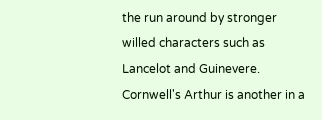the run around by stronger willed characters such as Lancelot and Guinevere. Cornwell's Arthur is another in a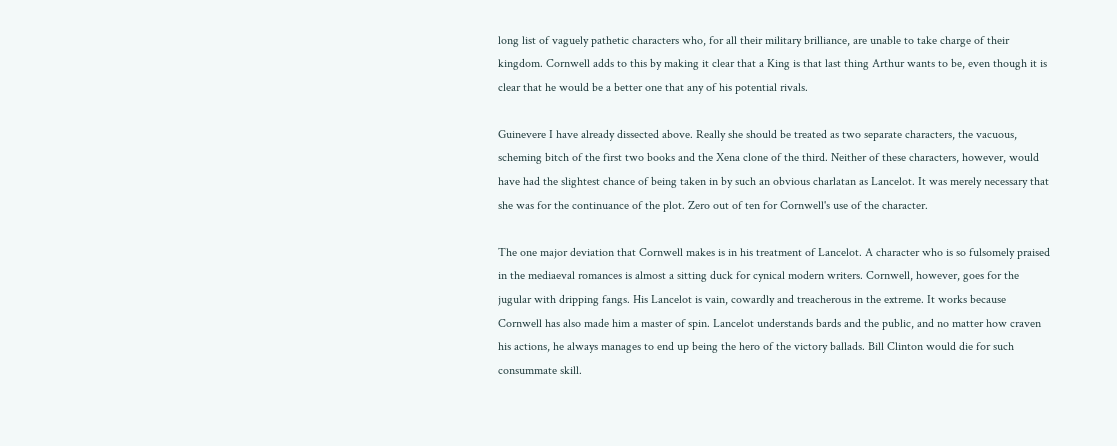long list of vaguely pathetic characters who, for all their military brilliance, are unable to take charge of their kingdom. Cornwell adds to this by making it clear that a King is that last thing Arthur wants to be, even though it is clear that he would be a better one that any of his potential rivals.

Guinevere I have already dissected above. Really she should be treated as two separate characters, the vacuous, scheming bitch of the first two books and the Xena clone of the third. Neither of these characters, however, would have had the slightest chance of being taken in by such an obvious charlatan as Lancelot. It was merely necessary that she was for the continuance of the plot. Zero out of ten for Cornwell's use of the character.

The one major deviation that Cornwell makes is in his treatment of Lancelot. A character who is so fulsomely praised in the mediaeval romances is almost a sitting duck for cynical modern writers. Cornwell, however, goes for the jugular with dripping fangs. His Lancelot is vain, cowardly and treacherous in the extreme. It works because Cornwell has also made him a master of spin. Lancelot understands bards and the public, and no matter how craven his actions, he always manages to end up being the hero of the victory ballads. Bill Clinton would die for such consummate skill.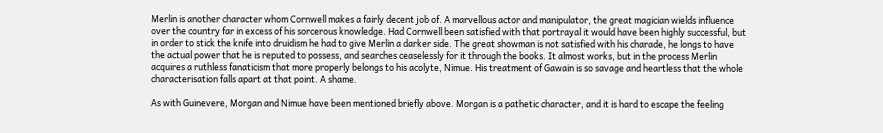Merlin is another character whom Cornwell makes a fairly decent job of. A marvellous actor and manipulator, the great magician wields influence over the country far in excess of his sorcerous knowledge. Had Cornwell been satisfied with that portrayal it would have been highly successful, but in order to stick the knife into druidism he had to give Merlin a darker side. The great showman is not satisfied with his charade, he longs to have the actual power that he is reputed to possess, and searches ceaselessly for it through the books. It almost works, but in the process Merlin acquires a ruthless fanaticism that more properly belongs to his acolyte, Nimue. His treatment of Gawain is so savage and heartless that the whole characterisation falls apart at that point. A shame.

As with Guinevere, Morgan and Nimue have been mentioned briefly above. Morgan is a pathetic character, and it is hard to escape the feeling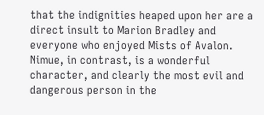that the indignities heaped upon her are a direct insult to Marion Bradley and everyone who enjoyed Mists of Avalon. Nimue, in contrast, is a wonderful character, and clearly the most evil and dangerous person in the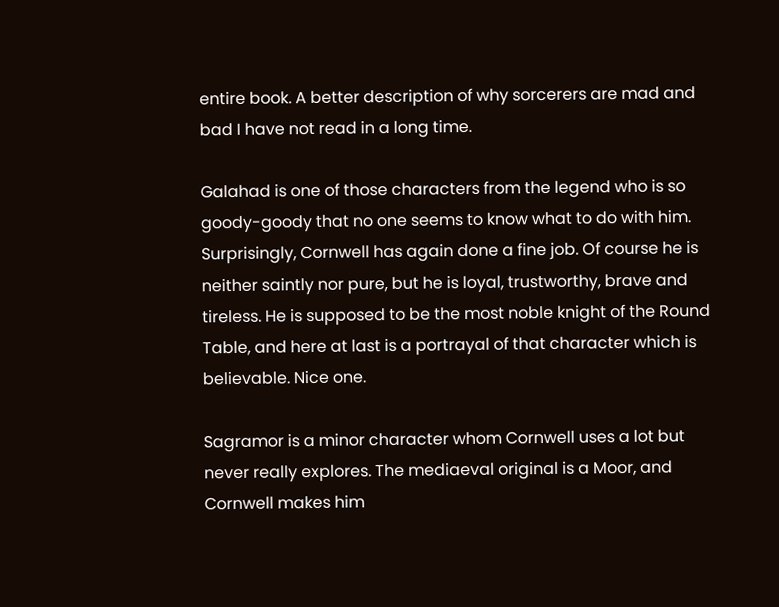entire book. A better description of why sorcerers are mad and bad I have not read in a long time.

Galahad is one of those characters from the legend who is so goody-goody that no one seems to know what to do with him. Surprisingly, Cornwell has again done a fine job. Of course he is neither saintly nor pure, but he is loyal, trustworthy, brave and tireless. He is supposed to be the most noble knight of the Round Table, and here at last is a portrayal of that character which is believable. Nice one.

Sagramor is a minor character whom Cornwell uses a lot but never really explores. The mediaeval original is a Moor, and Cornwell makes him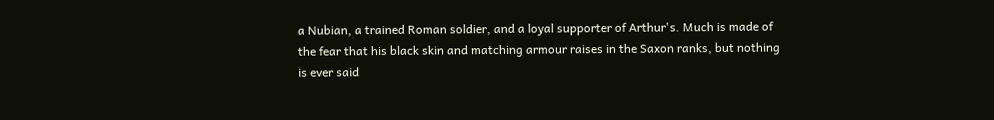a Nubian, a trained Roman soldier, and a loyal supporter of Arthur's. Much is made of the fear that his black skin and matching armour raises in the Saxon ranks, but nothing is ever said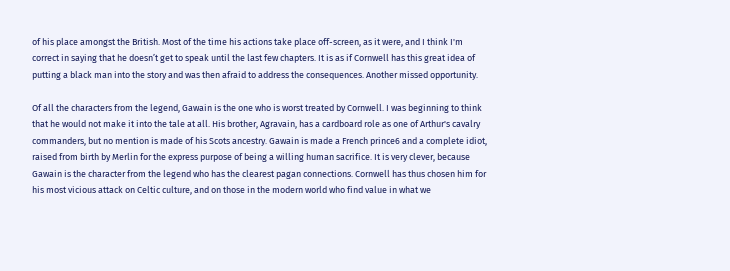of his place amongst the British. Most of the time his actions take place off-screen, as it were, and I think I'm correct in saying that he doesn’t get to speak until the last few chapters. It is as if Cornwell has this great idea of putting a black man into the story and was then afraid to address the consequences. Another missed opportunity.

Of all the characters from the legend, Gawain is the one who is worst treated by Cornwell. I was beginning to think that he would not make it into the tale at all. His brother, Agravain, has a cardboard role as one of Arthur's cavalry commanders, but no mention is made of his Scots ancestry. Gawain is made a French prince6 and a complete idiot, raised from birth by Merlin for the express purpose of being a willing human sacrifice. It is very clever, because Gawain is the character from the legend who has the clearest pagan connections. Cornwell has thus chosen him for his most vicious attack on Celtic culture, and on those in the modern world who find value in what we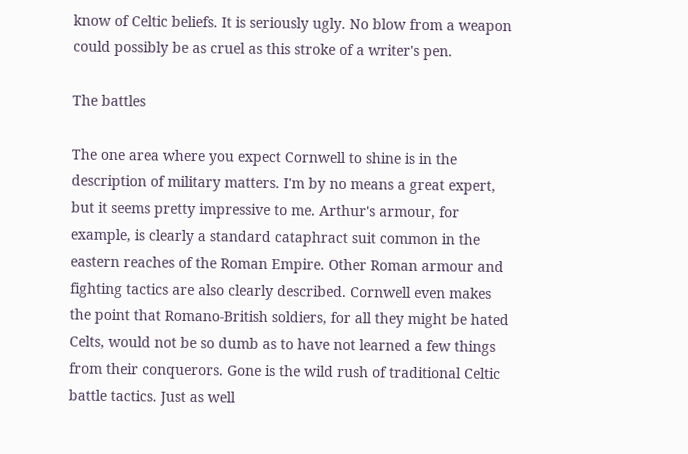know of Celtic beliefs. It is seriously ugly. No blow from a weapon could possibly be as cruel as this stroke of a writer's pen.

The battles

The one area where you expect Cornwell to shine is in the description of military matters. I'm by no means a great expert, but it seems pretty impressive to me. Arthur's armour, for example, is clearly a standard cataphract suit common in the eastern reaches of the Roman Empire. Other Roman armour and fighting tactics are also clearly described. Cornwell even makes the point that Romano-British soldiers, for all they might be hated Celts, would not be so dumb as to have not learned a few things from their conquerors. Gone is the wild rush of traditional Celtic battle tactics. Just as well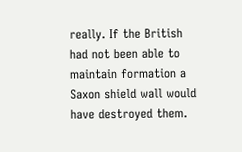really. If the British had not been able to maintain formation a Saxon shield wall would have destroyed them.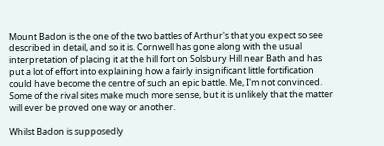Mount Badon is the one of the two battles of Arthur's that you expect so see described in detail, and so it is. Cornwell has gone along with the usual interpretation of placing it at the hill fort on Solsbury Hill near Bath and has put a lot of effort into explaining how a fairly insignificant little fortification could have become the centre of such an epic battle. Me, I'm not convinced. Some of the rival sites make much more sense, but it is unlikely that the matter will ever be proved one way or another.

Whilst Badon is supposedly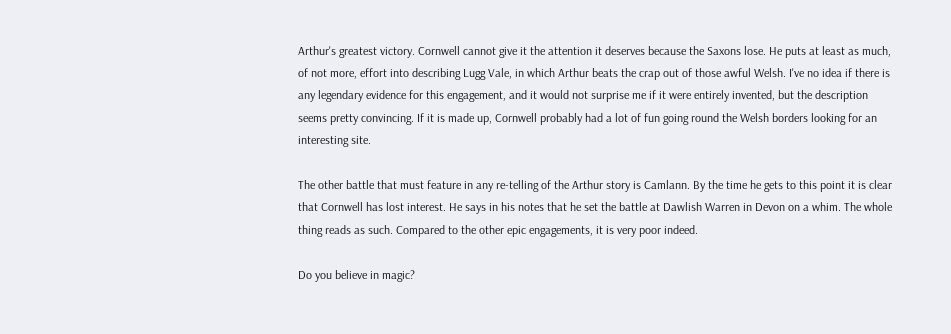Arthur's greatest victory. Cornwell cannot give it the attention it deserves because the Saxons lose. He puts at least as much, of not more, effort into describing Lugg Vale, in which Arthur beats the crap out of those awful Welsh. I've no idea if there is any legendary evidence for this engagement, and it would not surprise me if it were entirely invented, but the description seems pretty convincing. If it is made up, Cornwell probably had a lot of fun going round the Welsh borders looking for an interesting site.

The other battle that must feature in any re-telling of the Arthur story is Camlann. By the time he gets to this point it is clear that Cornwell has lost interest. He says in his notes that he set the battle at Dawlish Warren in Devon on a whim. The whole thing reads as such. Compared to the other epic engagements, it is very poor indeed.

Do you believe in magic?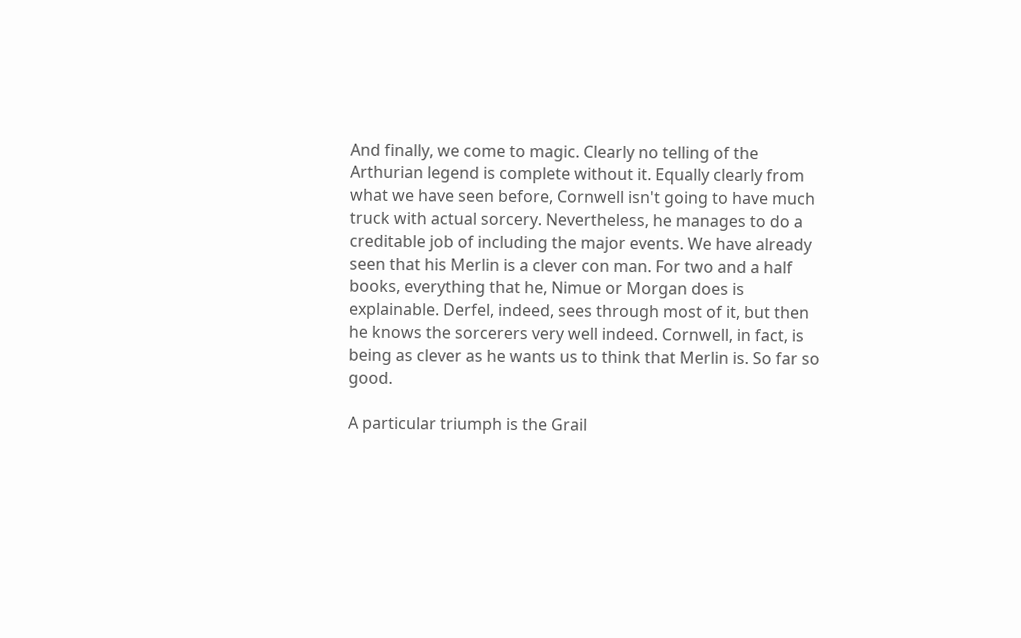And finally, we come to magic. Clearly no telling of the Arthurian legend is complete without it. Equally clearly from what we have seen before, Cornwell isn't going to have much truck with actual sorcery. Nevertheless, he manages to do a creditable job of including the major events. We have already seen that his Merlin is a clever con man. For two and a half books, everything that he, Nimue or Morgan does is explainable. Derfel, indeed, sees through most of it, but then he knows the sorcerers very well indeed. Cornwell, in fact, is being as clever as he wants us to think that Merlin is. So far so good.

A particular triumph is the Grail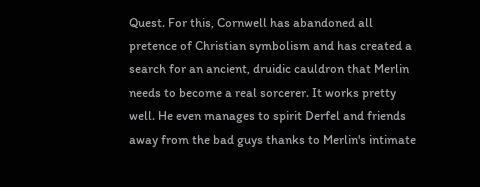Quest. For this, Cornwell has abandoned all pretence of Christian symbolism and has created a search for an ancient, druidic cauldron that Merlin needs to become a real sorcerer. It works pretty well. He even manages to spirit Derfel and friends away from the bad guys thanks to Merlin's intimate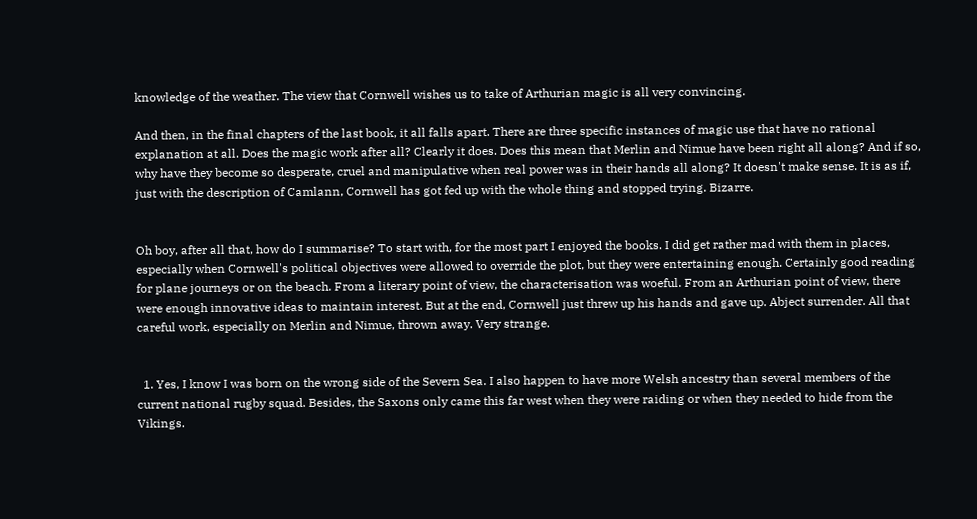knowledge of the weather. The view that Cornwell wishes us to take of Arthurian magic is all very convincing.

And then, in the final chapters of the last book, it all falls apart. There are three specific instances of magic use that have no rational explanation at all. Does the magic work after all? Clearly it does. Does this mean that Merlin and Nimue have been right all along? And if so, why have they become so desperate, cruel and manipulative when real power was in their hands all along? It doesn't make sense. It is as if, just with the description of Camlann, Cornwell has got fed up with the whole thing and stopped trying. Bizarre.


Oh boy, after all that, how do I summarise? To start with, for the most part I enjoyed the books. I did get rather mad with them in places, especially when Cornwell's political objectives were allowed to override the plot, but they were entertaining enough. Certainly good reading for plane journeys or on the beach. From a literary point of view, the characterisation was woeful. From an Arthurian point of view, there were enough innovative ideas to maintain interest. But at the end, Cornwell just threw up his hands and gave up. Abject surrender. All that careful work, especially on Merlin and Nimue, thrown away. Very strange.


  1. Yes, I know I was born on the wrong side of the Severn Sea. I also happen to have more Welsh ancestry than several members of the current national rugby squad. Besides, the Saxons only came this far west when they were raiding or when they needed to hide from the Vikings.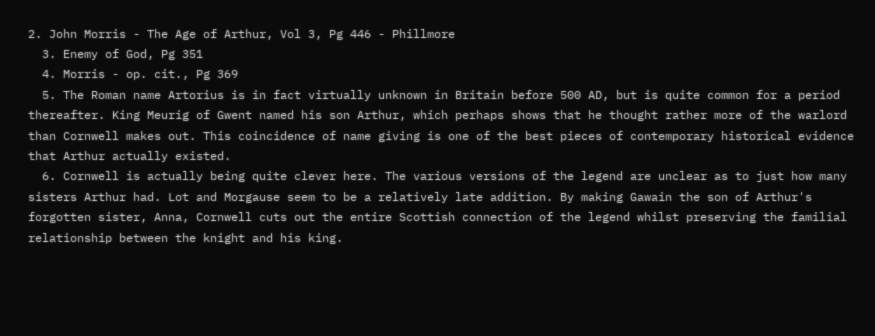2. John Morris - The Age of Arthur, Vol 3, Pg 446 - Phillmore
  3. Enemy of God, Pg 351
  4. Morris - op. cit., Pg 369
  5. The Roman name Artorius is in fact virtually unknown in Britain before 500 AD, but is quite common for a period thereafter. King Meurig of Gwent named his son Arthur, which perhaps shows that he thought rather more of the warlord than Cornwell makes out. This coincidence of name giving is one of the best pieces of contemporary historical evidence that Arthur actually existed.
  6. Cornwell is actually being quite clever here. The various versions of the legend are unclear as to just how many sisters Arthur had. Lot and Morgause seem to be a relatively late addition. By making Gawain the son of Arthur's forgotten sister, Anna, Cornwell cuts out the entire Scottish connection of the legend whilst preserving the familial relationship between the knight and his king.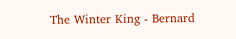The Winter King - Bernard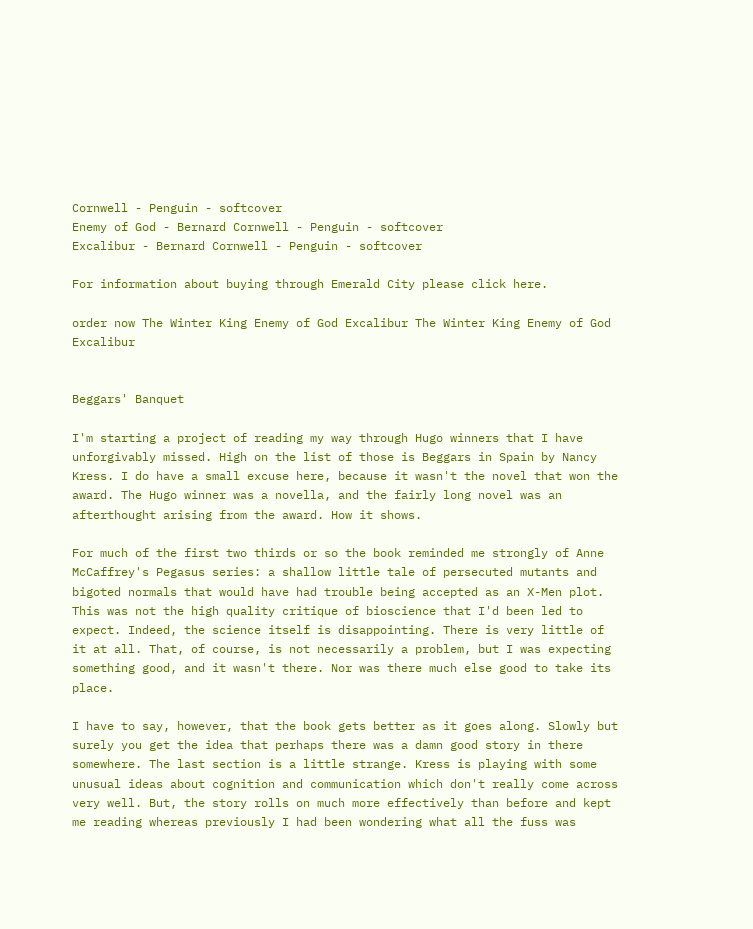Cornwell - Penguin - softcover
Enemy of God - Bernard Cornwell - Penguin - softcover
Excalibur - Bernard Cornwell - Penguin - softcover

For information about buying through Emerald City please click here.

order now The Winter King Enemy of God Excalibur The Winter King Enemy of God Excalibur


Beggars' Banquet

I'm starting a project of reading my way through Hugo winners that I have unforgivably missed. High on the list of those is Beggars in Spain by Nancy Kress. I do have a small excuse here, because it wasn't the novel that won the award. The Hugo winner was a novella, and the fairly long novel was an afterthought arising from the award. How it shows.

For much of the first two thirds or so the book reminded me strongly of Anne McCaffrey's Pegasus series: a shallow little tale of persecuted mutants and bigoted normals that would have had trouble being accepted as an X-Men plot. This was not the high quality critique of bioscience that I'd been led to expect. Indeed, the science itself is disappointing. There is very little of it at all. That, of course, is not necessarily a problem, but I was expecting something good, and it wasn't there. Nor was there much else good to take its place.

I have to say, however, that the book gets better as it goes along. Slowly but surely you get the idea that perhaps there was a damn good story in there somewhere. The last section is a little strange. Kress is playing with some unusual ideas about cognition and communication which don't really come across very well. But, the story rolls on much more effectively than before and kept me reading whereas previously I had been wondering what all the fuss was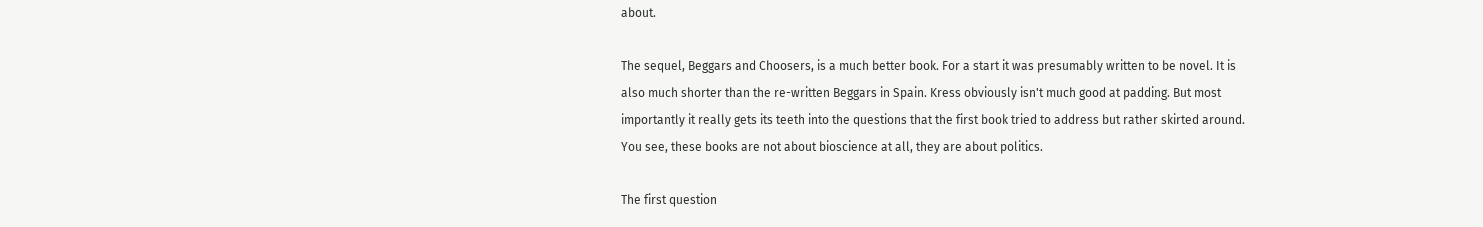about.

The sequel, Beggars and Choosers, is a much better book. For a start it was presumably written to be novel. It is also much shorter than the re-written Beggars in Spain. Kress obviously isn't much good at padding. But most importantly it really gets its teeth into the questions that the first book tried to address but rather skirted around. You see, these books are not about bioscience at all, they are about politics.

The first question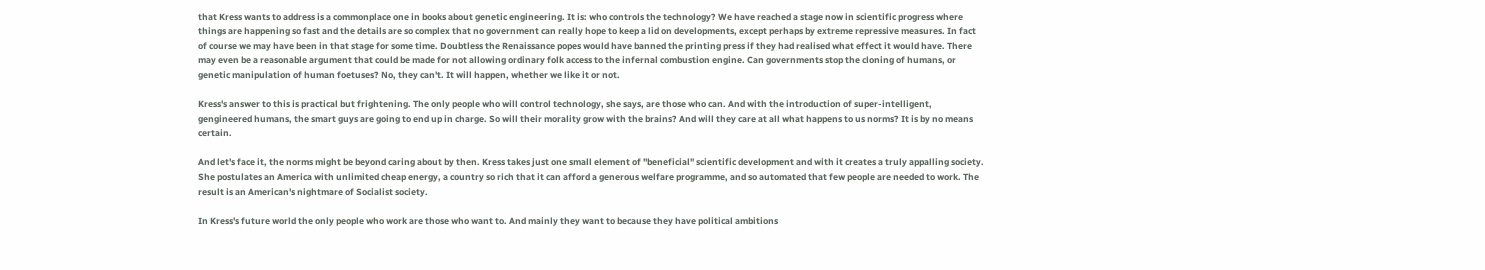that Kress wants to address is a commonplace one in books about genetic engineering. It is: who controls the technology? We have reached a stage now in scientific progress where things are happening so fast and the details are so complex that no government can really hope to keep a lid on developments, except perhaps by extreme repressive measures. In fact of course we may have been in that stage for some time. Doubtless the Renaissance popes would have banned the printing press if they had realised what effect it would have. There may even be a reasonable argument that could be made for not allowing ordinary folk access to the infernal combustion engine. Can governments stop the cloning of humans, or genetic manipulation of human foetuses? No, they can't. It will happen, whether we like it or not.

Kress's answer to this is practical but frightening. The only people who will control technology, she says, are those who can. And with the introduction of super-intelligent, gengineered humans, the smart guys are going to end up in charge. So will their morality grow with the brains? And will they care at all what happens to us norms? It is by no means certain.

And let's face it, the norms might be beyond caring about by then. Kress takes just one small element of "beneficial" scientific development and with it creates a truly appalling society. She postulates an America with unlimited cheap energy, a country so rich that it can afford a generous welfare programme, and so automated that few people are needed to work. The result is an American's nightmare of Socialist society.

In Kress's future world the only people who work are those who want to. And mainly they want to because they have political ambitions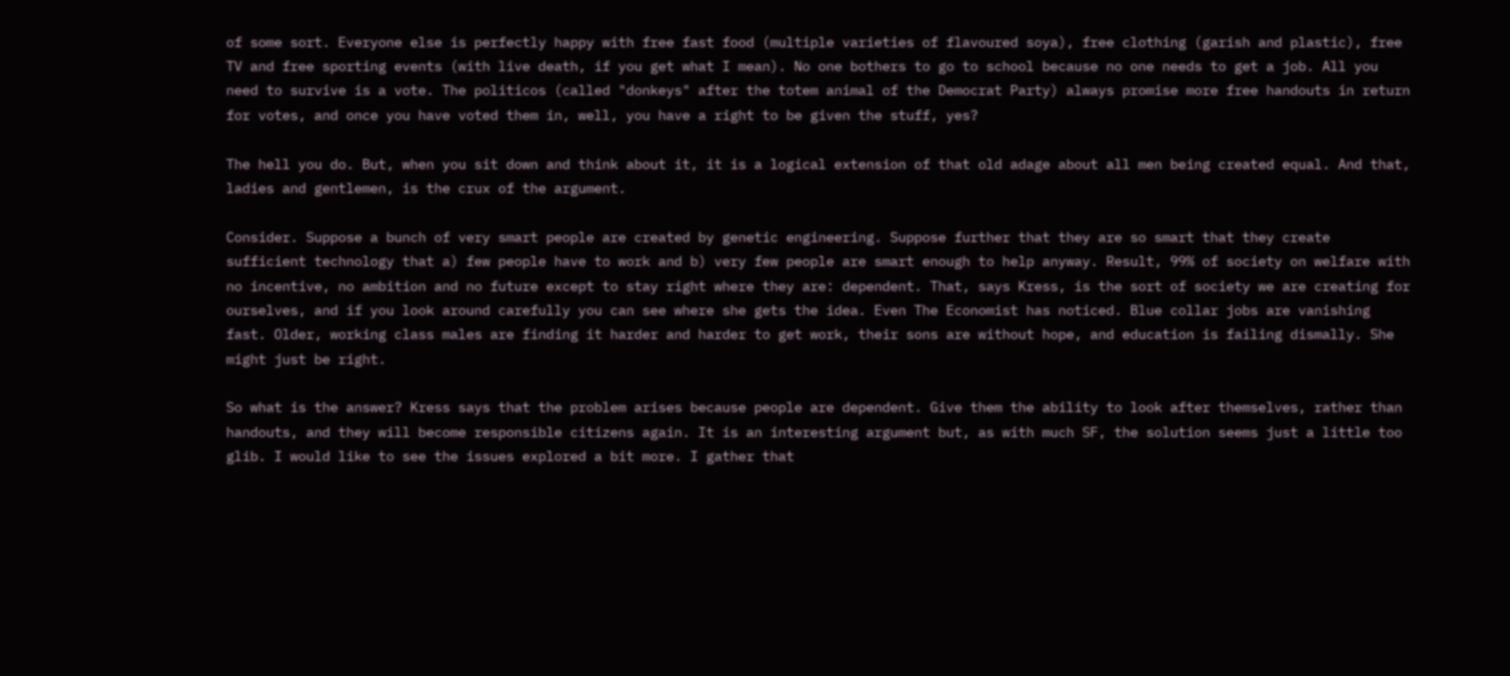of some sort. Everyone else is perfectly happy with free fast food (multiple varieties of flavoured soya), free clothing (garish and plastic), free TV and free sporting events (with live death, if you get what I mean). No one bothers to go to school because no one needs to get a job. All you need to survive is a vote. The politicos (called "donkeys" after the totem animal of the Democrat Party) always promise more free handouts in return for votes, and once you have voted them in, well, you have a right to be given the stuff, yes?

The hell you do. But, when you sit down and think about it, it is a logical extension of that old adage about all men being created equal. And that, ladies and gentlemen, is the crux of the argument.

Consider. Suppose a bunch of very smart people are created by genetic engineering. Suppose further that they are so smart that they create sufficient technology that a) few people have to work and b) very few people are smart enough to help anyway. Result, 99% of society on welfare with no incentive, no ambition and no future except to stay right where they are: dependent. That, says Kress, is the sort of society we are creating for ourselves, and if you look around carefully you can see where she gets the idea. Even The Economist has noticed. Blue collar jobs are vanishing fast. Older, working class males are finding it harder and harder to get work, their sons are without hope, and education is failing dismally. She might just be right.

So what is the answer? Kress says that the problem arises because people are dependent. Give them the ability to look after themselves, rather than handouts, and they will become responsible citizens again. It is an interesting argument but, as with much SF, the solution seems just a little too glib. I would like to see the issues explored a bit more. I gather that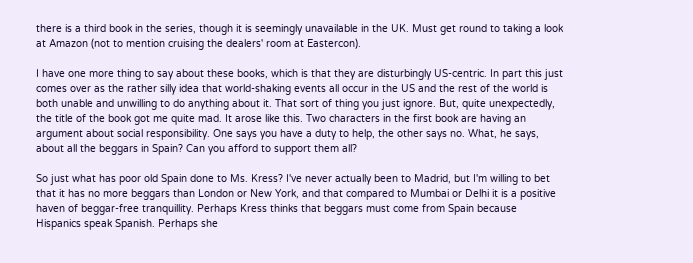there is a third book in the series, though it is seemingly unavailable in the UK. Must get round to taking a look at Amazon (not to mention cruising the dealers' room at Eastercon).

I have one more thing to say about these books, which is that they are disturbingly US-centric. In part this just comes over as the rather silly idea that world-shaking events all occur in the US and the rest of the world is both unable and unwilling to do anything about it. That sort of thing you just ignore. But, quite unexpectedly, the title of the book got me quite mad. It arose like this. Two characters in the first book are having an argument about social responsibility. One says you have a duty to help, the other says no. What, he says, about all the beggars in Spain? Can you afford to support them all?

So just what has poor old Spain done to Ms. Kress? I've never actually been to Madrid, but I'm willing to bet that it has no more beggars than London or New York, and that compared to Mumbai or Delhi it is a positive haven of beggar-free tranquillity. Perhaps Kress thinks that beggars must come from Spain because Hispanics speak Spanish. Perhaps she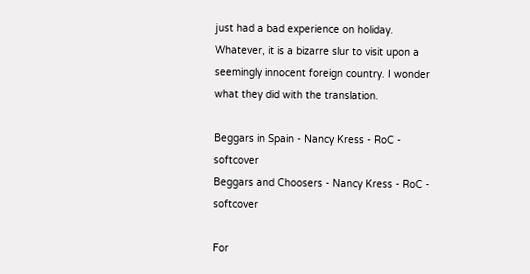just had a bad experience on holiday. Whatever, it is a bizarre slur to visit upon a seemingly innocent foreign country. I wonder what they did with the translation.

Beggars in Spain - Nancy Kress - RoC - softcover
Beggars and Choosers - Nancy Kress - RoC - softcover

For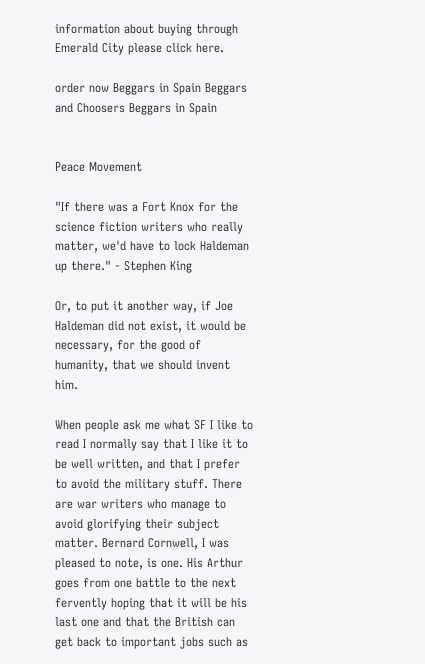information about buying through Emerald City please click here.

order now Beggars in Spain Beggars and Choosers Beggars in Spain


Peace Movement

"If there was a Fort Knox for the science fiction writers who really matter, we'd have to lock Haldeman up there." - Stephen King

Or, to put it another way, if Joe Haldeman did not exist, it would be necessary, for the good of humanity, that we should invent him.

When people ask me what SF I like to read I normally say that I like it to be well written, and that I prefer to avoid the military stuff. There are war writers who manage to avoid glorifying their subject matter. Bernard Cornwell, I was pleased to note, is one. His Arthur goes from one battle to the next fervently hoping that it will be his last one and that the British can get back to important jobs such as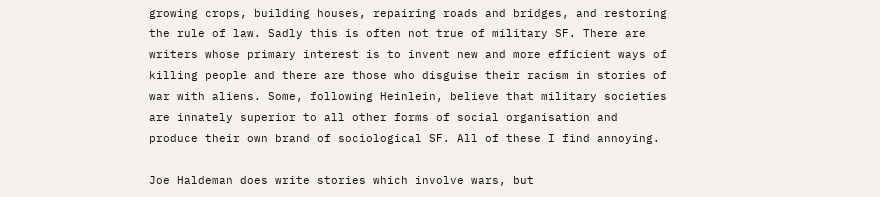growing crops, building houses, repairing roads and bridges, and restoring the rule of law. Sadly this is often not true of military SF. There are writers whose primary interest is to invent new and more efficient ways of killing people and there are those who disguise their racism in stories of war with aliens. Some, following Heinlein, believe that military societies are innately superior to all other forms of social organisation and produce their own brand of sociological SF. All of these I find annoying.

Joe Haldeman does write stories which involve wars, but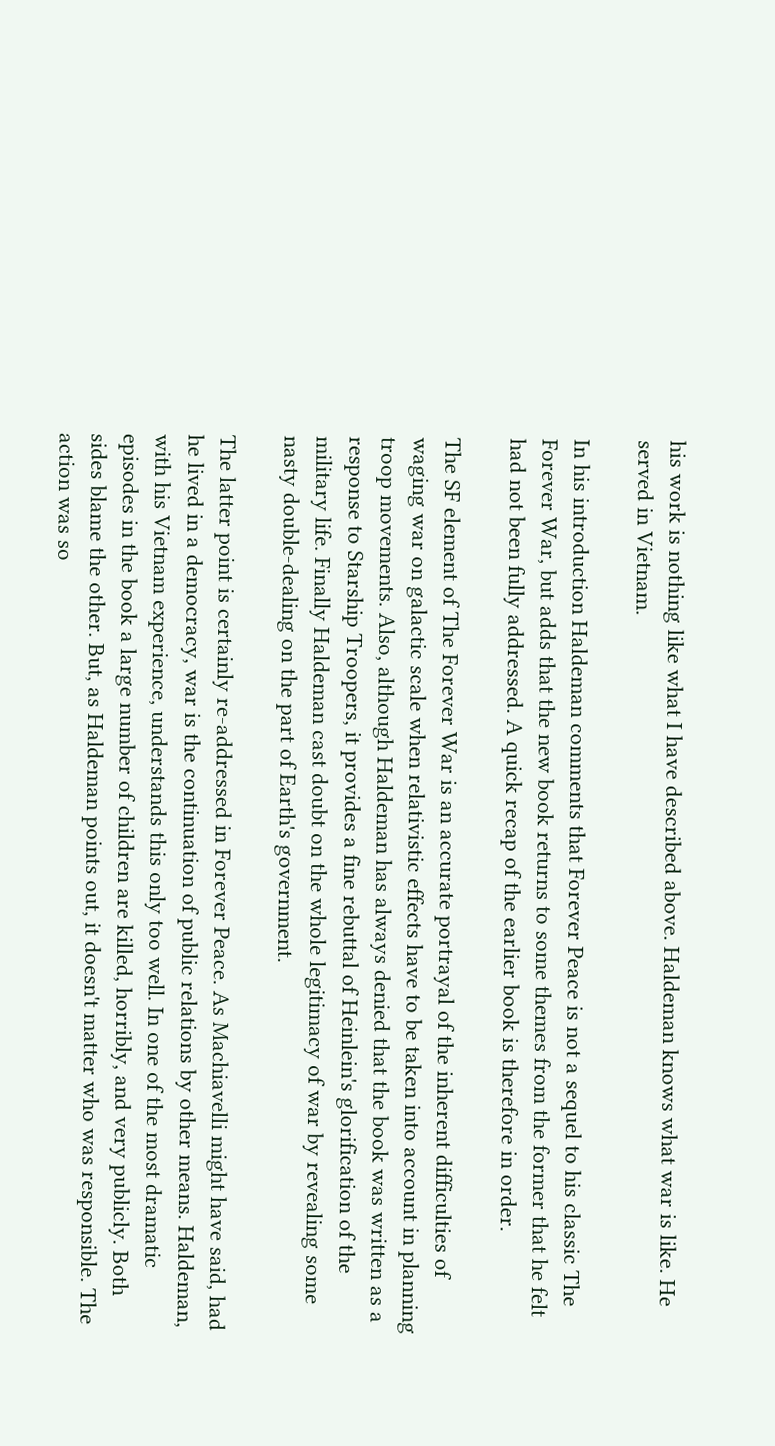his work is nothing like what I have described above. Haldeman knows what war is like. He served in Vietnam.

In his introduction Haldeman comments that Forever Peace is not a sequel to his classic The Forever War, but adds that the new book returns to some themes from the former that he felt had not been fully addressed. A quick recap of the earlier book is therefore in order.

The SF element of The Forever War is an accurate portrayal of the inherent difficulties of waging war on galactic scale when relativistic effects have to be taken into account in planning troop movements. Also, although Haldeman has always denied that the book was written as a response to Starship Troopers, it provides a fine rebuttal of Heinlein's glorification of the military life. Finally Haldeman cast doubt on the whole legitimacy of war by revealing some nasty double-dealing on the part of Earth's government.

The latter point is certainly re-addressed in Forever Peace. As Machiavelli might have said, had he lived in a democracy, war is the continuation of public relations by other means. Haldeman, with his Vietnam experience, understands this only too well. In one of the most dramatic episodes in the book a large number of children are killed, horribly, and very publicly. Both sides blame the other. But, as Haldeman points out, it doesn't matter who was responsible. The action was so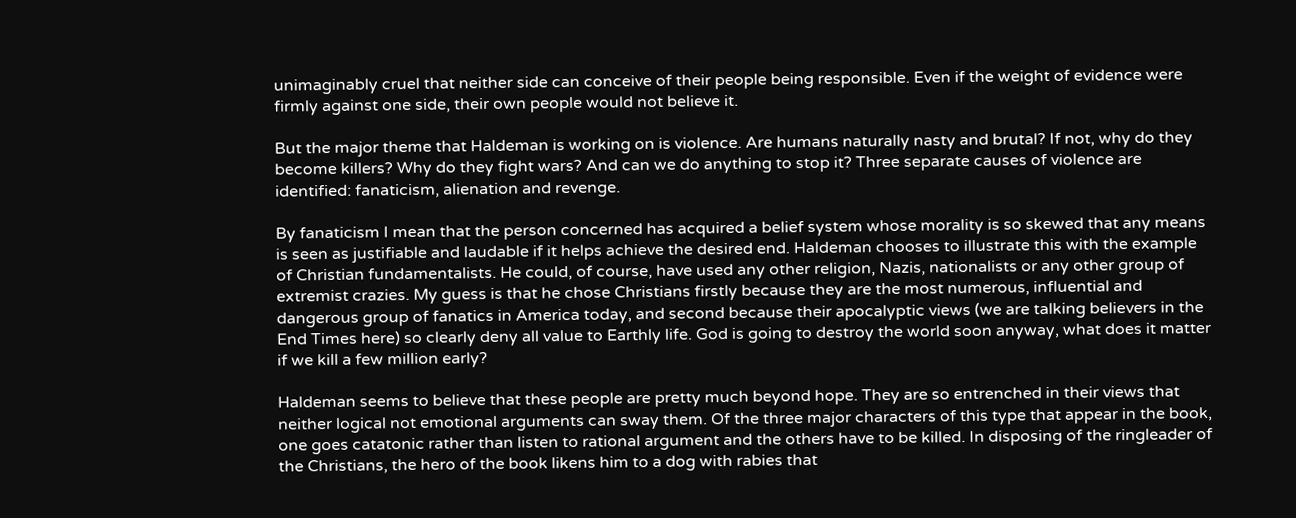unimaginably cruel that neither side can conceive of their people being responsible. Even if the weight of evidence were firmly against one side, their own people would not believe it.

But the major theme that Haldeman is working on is violence. Are humans naturally nasty and brutal? If not, why do they become killers? Why do they fight wars? And can we do anything to stop it? Three separate causes of violence are identified: fanaticism, alienation and revenge.

By fanaticism I mean that the person concerned has acquired a belief system whose morality is so skewed that any means is seen as justifiable and laudable if it helps achieve the desired end. Haldeman chooses to illustrate this with the example of Christian fundamentalists. He could, of course, have used any other religion, Nazis, nationalists or any other group of extremist crazies. My guess is that he chose Christians firstly because they are the most numerous, influential and dangerous group of fanatics in America today, and second because their apocalyptic views (we are talking believers in the End Times here) so clearly deny all value to Earthly life. God is going to destroy the world soon anyway, what does it matter if we kill a few million early?

Haldeman seems to believe that these people are pretty much beyond hope. They are so entrenched in their views that neither logical not emotional arguments can sway them. Of the three major characters of this type that appear in the book, one goes catatonic rather than listen to rational argument and the others have to be killed. In disposing of the ringleader of the Christians, the hero of the book likens him to a dog with rabies that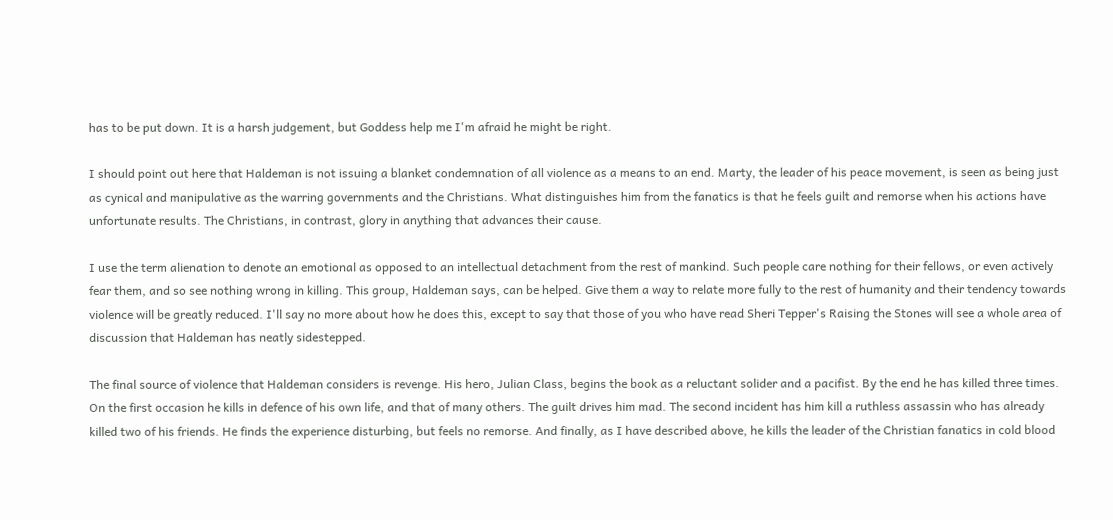has to be put down. It is a harsh judgement, but Goddess help me I'm afraid he might be right.

I should point out here that Haldeman is not issuing a blanket condemnation of all violence as a means to an end. Marty, the leader of his peace movement, is seen as being just as cynical and manipulative as the warring governments and the Christians. What distinguishes him from the fanatics is that he feels guilt and remorse when his actions have unfortunate results. The Christians, in contrast, glory in anything that advances their cause.

I use the term alienation to denote an emotional as opposed to an intellectual detachment from the rest of mankind. Such people care nothing for their fellows, or even actively fear them, and so see nothing wrong in killing. This group, Haldeman says, can be helped. Give them a way to relate more fully to the rest of humanity and their tendency towards violence will be greatly reduced. I'll say no more about how he does this, except to say that those of you who have read Sheri Tepper's Raising the Stones will see a whole area of discussion that Haldeman has neatly sidestepped.

The final source of violence that Haldeman considers is revenge. His hero, Julian Class, begins the book as a reluctant solider and a pacifist. By the end he has killed three times. On the first occasion he kills in defence of his own life, and that of many others. The guilt drives him mad. The second incident has him kill a ruthless assassin who has already killed two of his friends. He finds the experience disturbing, but feels no remorse. And finally, as I have described above, he kills the leader of the Christian fanatics in cold blood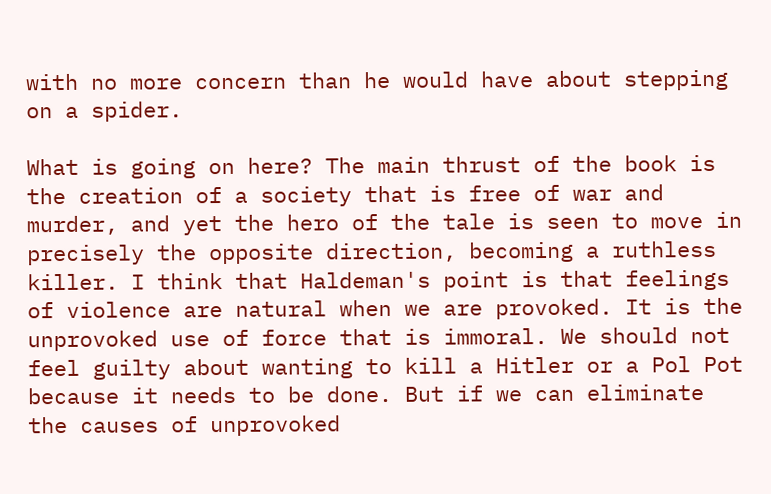with no more concern than he would have about stepping on a spider.

What is going on here? The main thrust of the book is the creation of a society that is free of war and murder, and yet the hero of the tale is seen to move in precisely the opposite direction, becoming a ruthless killer. I think that Haldeman's point is that feelings of violence are natural when we are provoked. It is the unprovoked use of force that is immoral. We should not feel guilty about wanting to kill a Hitler or a Pol Pot because it needs to be done. But if we can eliminate the causes of unprovoked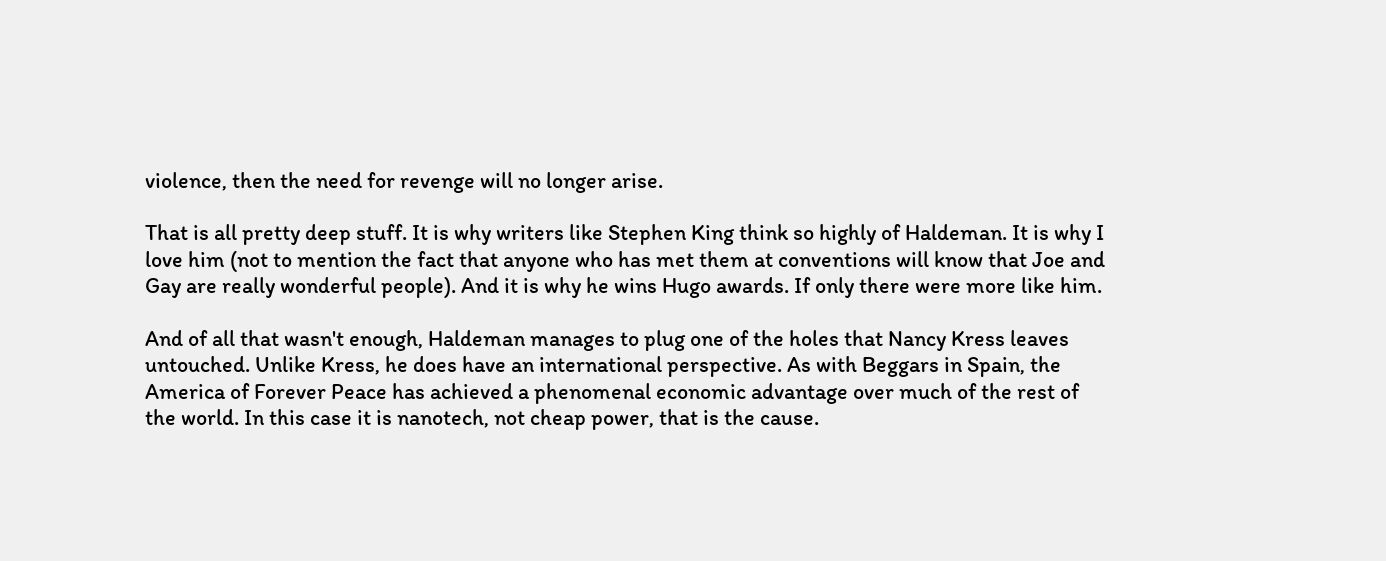violence, then the need for revenge will no longer arise.

That is all pretty deep stuff. It is why writers like Stephen King think so highly of Haldeman. It is why I love him (not to mention the fact that anyone who has met them at conventions will know that Joe and Gay are really wonderful people). And it is why he wins Hugo awards. If only there were more like him.

And of all that wasn't enough, Haldeman manages to plug one of the holes that Nancy Kress leaves untouched. Unlike Kress, he does have an international perspective. As with Beggars in Spain, the America of Forever Peace has achieved a phenomenal economic advantage over much of the rest of the world. In this case it is nanotech, not cheap power, that is the cause.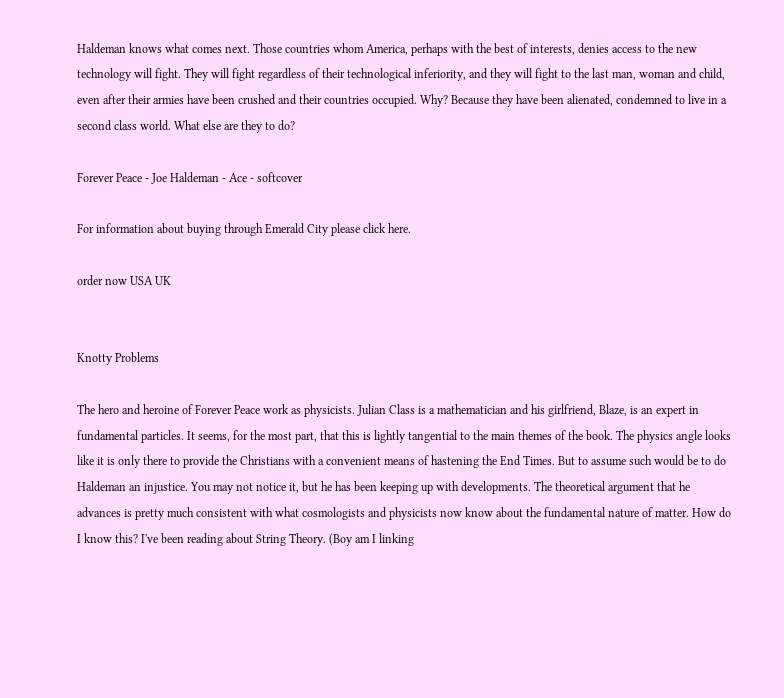Haldeman knows what comes next. Those countries whom America, perhaps with the best of interests, denies access to the new technology will fight. They will fight regardless of their technological inferiority, and they will fight to the last man, woman and child, even after their armies have been crushed and their countries occupied. Why? Because they have been alienated, condemned to live in a second class world. What else are they to do?

Forever Peace - Joe Haldeman - Ace - softcover

For information about buying through Emerald City please click here.

order now USA UK


Knotty Problems

The hero and heroine of Forever Peace work as physicists. Julian Class is a mathematician and his girlfriend, Blaze, is an expert in fundamental particles. It seems, for the most part, that this is lightly tangential to the main themes of the book. The physics angle looks like it is only there to provide the Christians with a convenient means of hastening the End Times. But to assume such would be to do Haldeman an injustice. You may not notice it, but he has been keeping up with developments. The theoretical argument that he advances is pretty much consistent with what cosmologists and physicists now know about the fundamental nature of matter. How do I know this? I've been reading about String Theory. (Boy am I linking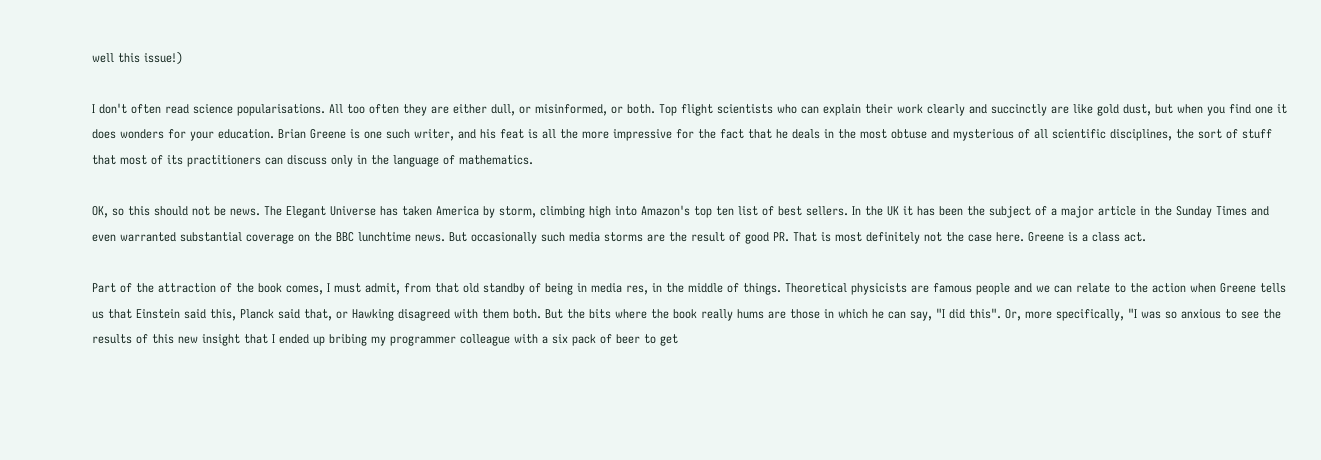well this issue!)

I don't often read science popularisations. All too often they are either dull, or misinformed, or both. Top flight scientists who can explain their work clearly and succinctly are like gold dust, but when you find one it does wonders for your education. Brian Greene is one such writer, and his feat is all the more impressive for the fact that he deals in the most obtuse and mysterious of all scientific disciplines, the sort of stuff that most of its practitioners can discuss only in the language of mathematics.

OK, so this should not be news. The Elegant Universe has taken America by storm, climbing high into Amazon's top ten list of best sellers. In the UK it has been the subject of a major article in the Sunday Times and even warranted substantial coverage on the BBC lunchtime news. But occasionally such media storms are the result of good PR. That is most definitely not the case here. Greene is a class act.

Part of the attraction of the book comes, I must admit, from that old standby of being in media res, in the middle of things. Theoretical physicists are famous people and we can relate to the action when Greene tells us that Einstein said this, Planck said that, or Hawking disagreed with them both. But the bits where the book really hums are those in which he can say, "I did this". Or, more specifically, "I was so anxious to see the results of this new insight that I ended up bribing my programmer colleague with a six pack of beer to get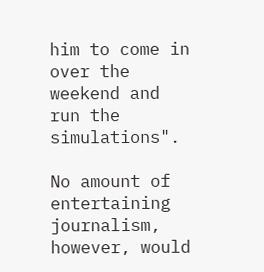him to come in over the weekend and run the simulations".

No amount of entertaining journalism, however, would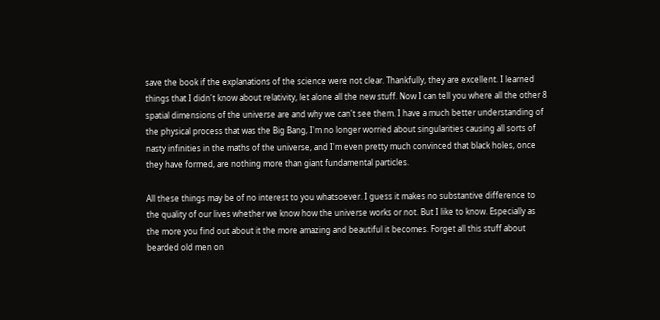save the book if the explanations of the science were not clear. Thankfully, they are excellent. I learned things that I didn't know about relativity, let alone all the new stuff. Now I can tell you where all the other 8 spatial dimensions of the universe are and why we can't see them. I have a much better understanding of the physical process that was the Big Bang, I'm no longer worried about singularities causing all sorts of nasty infinities in the maths of the universe, and I'm even pretty much convinced that black holes, once they have formed, are nothing more than giant fundamental particles.

All these things may be of no interest to you whatsoever. I guess it makes no substantive difference to the quality of our lives whether we know how the universe works or not. But I like to know. Especially as the more you find out about it the more amazing and beautiful it becomes. Forget all this stuff about bearded old men on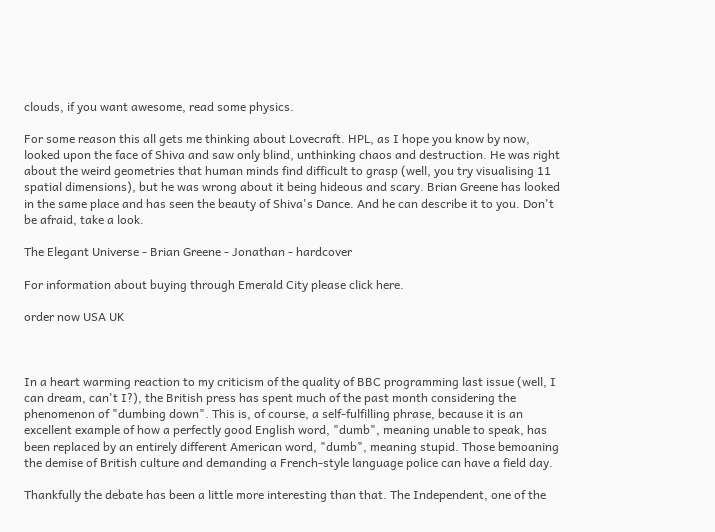clouds, if you want awesome, read some physics.

For some reason this all gets me thinking about Lovecraft. HPL, as I hope you know by now, looked upon the face of Shiva and saw only blind, unthinking chaos and destruction. He was right about the weird geometries that human minds find difficult to grasp (well, you try visualising 11 spatial dimensions), but he was wrong about it being hideous and scary. Brian Greene has looked in the same place and has seen the beauty of Shiva's Dance. And he can describe it to you. Don't be afraid, take a look.

The Elegant Universe - Brian Greene - Jonathan - hardcover

For information about buying through Emerald City please click here.

order now USA UK



In a heart warming reaction to my criticism of the quality of BBC programming last issue (well, I can dream, can't I?), the British press has spent much of the past month considering the phenomenon of "dumbing down". This is, of course, a self-fulfilling phrase, because it is an excellent example of how a perfectly good English word, "dumb", meaning unable to speak, has been replaced by an entirely different American word, "dumb", meaning stupid. Those bemoaning the demise of British culture and demanding a French-style language police can have a field day.

Thankfully the debate has been a little more interesting than that. The Independent, one of the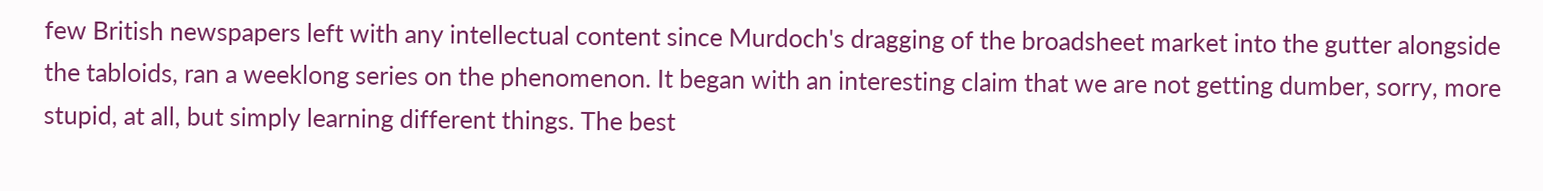few British newspapers left with any intellectual content since Murdoch's dragging of the broadsheet market into the gutter alongside the tabloids, ran a weeklong series on the phenomenon. It began with an interesting claim that we are not getting dumber, sorry, more stupid, at all, but simply learning different things. The best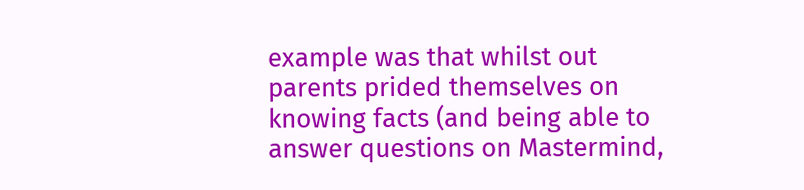example was that whilst out parents prided themselves on knowing facts (and being able to answer questions on Mastermind,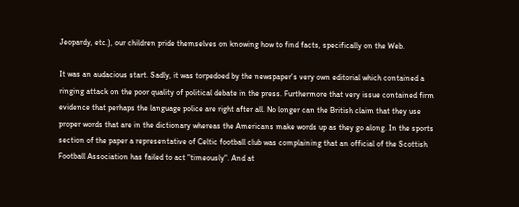Jeopardy, etc.), our children pride themselves on knowing how to find facts, specifically on the Web.

It was an audacious start. Sadly, it was torpedoed by the newspaper's very own editorial which contained a ringing attack on the poor quality of political debate in the press. Furthermore that very issue contained firm evidence that perhaps the language police are right after all. No longer can the British claim that they use proper words that are in the dictionary whereas the Americans make words up as they go along. In the sports section of the paper a representative of Celtic football club was complaining that an official of the Scottish Football Association has failed to act "timeously". And at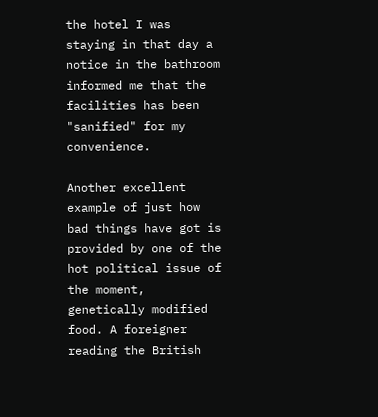the hotel I was staying in that day a notice in the bathroom informed me that the facilities has been "sanified" for my convenience.

Another excellent example of just how bad things have got is provided by one of the hot political issue of the moment, genetically modified food. A foreigner reading the British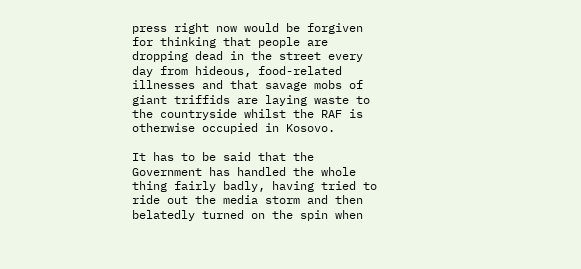press right now would be forgiven for thinking that people are dropping dead in the street every day from hideous, food-related illnesses and that savage mobs of giant triffids are laying waste to the countryside whilst the RAF is otherwise occupied in Kosovo.

It has to be said that the Government has handled the whole thing fairly badly, having tried to ride out the media storm and then belatedly turned on the spin when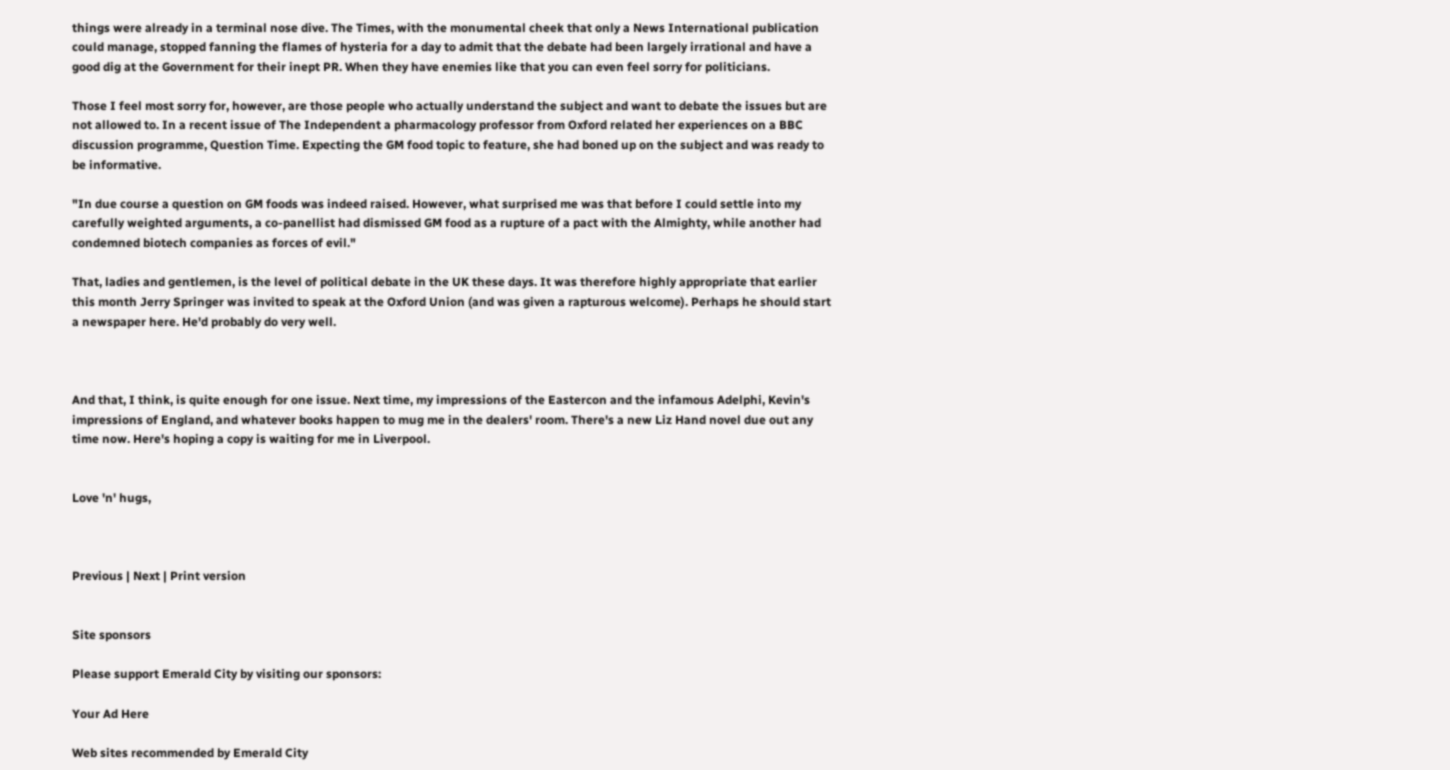things were already in a terminal nose dive. The Times, with the monumental cheek that only a News International publication could manage, stopped fanning the flames of hysteria for a day to admit that the debate had been largely irrational and have a good dig at the Government for their inept PR. When they have enemies like that you can even feel sorry for politicians.

Those I feel most sorry for, however, are those people who actually understand the subject and want to debate the issues but are not allowed to. In a recent issue of The Independent a pharmacology professor from Oxford related her experiences on a BBC discussion programme, Question Time. Expecting the GM food topic to feature, she had boned up on the subject and was ready to be informative.

"In due course a question on GM foods was indeed raised. However, what surprised me was that before I could settle into my carefully weighted arguments, a co-panellist had dismissed GM food as a rupture of a pact with the Almighty, while another had condemned biotech companies as forces of evil."

That, ladies and gentlemen, is the level of political debate in the UK these days. It was therefore highly appropriate that earlier this month Jerry Springer was invited to speak at the Oxford Union (and was given a rapturous welcome). Perhaps he should start a newspaper here. He'd probably do very well.



And that, I think, is quite enough for one issue. Next time, my impressions of the Eastercon and the infamous Adelphi, Kevin's impressions of England, and whatever books happen to mug me in the dealers' room. There's a new Liz Hand novel due out any time now. Here's hoping a copy is waiting for me in Liverpool.


Love 'n' hugs,



Previous | Next | Print version


Site sponsors

Please support Emerald City by visiting our sponsors:

Your Ad Here

Web sites recommended by Emerald City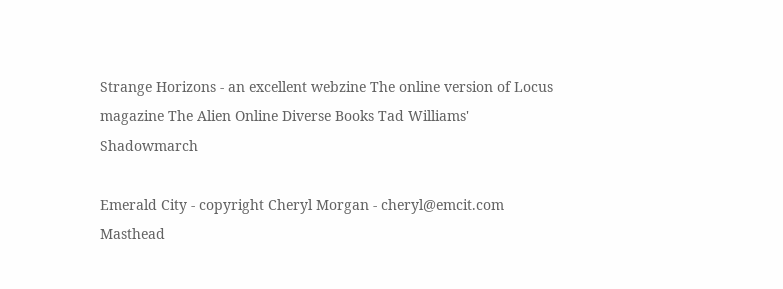Strange Horizons - an excellent webzine The online version of Locus magazine The Alien Online Diverse Books Tad Williams' Shadowmarch

Emerald City - copyright Cheryl Morgan - cheryl@emcit.com
Masthead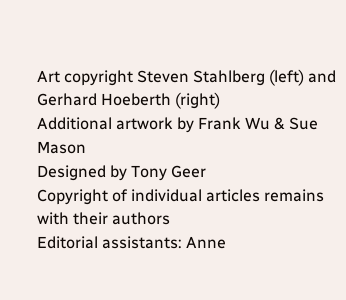Art copyright Steven Stahlberg (left) and Gerhard Hoeberth (right)
Additional artwork by Frank Wu & Sue Mason
Designed by Tony Geer
Copyright of individual articles remains with their authors
Editorial assistants: Anne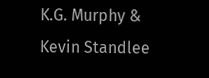K.G. Murphy & Kevin Standlee